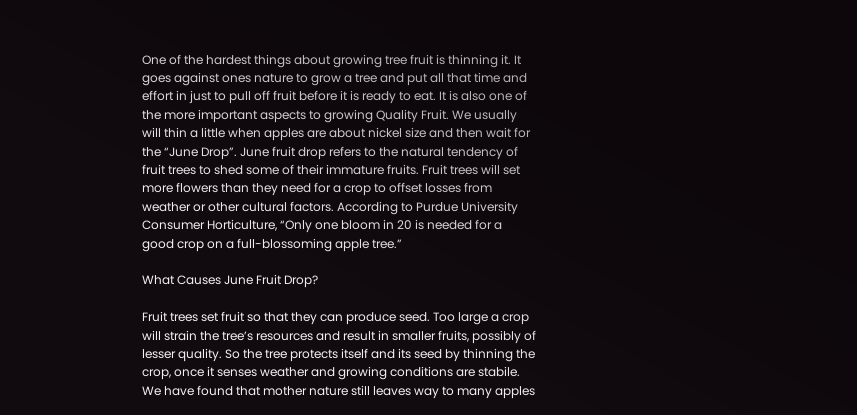One of the hardest things about growing tree fruit is thinning it. It goes against ones nature to grow a tree and put all that time and effort in just to pull off fruit before it is ready to eat. It is also one of the more important aspects to growing Quality Fruit. We usually will thin a little when apples are about nickel size and then wait for the “June Drop”. June fruit drop refers to the natural tendency of fruit trees to shed some of their immature fruits. Fruit trees will set more flowers than they need for a crop to offset losses from weather or other cultural factors. According to Purdue University Consumer Horticulture, “Only one bloom in 20 is needed for a good crop on a full-blossoming apple tree.”

What Causes June Fruit Drop?

Fruit trees set fruit so that they can produce seed. Too large a crop will strain the tree’s resources and result in smaller fruits, possibly of lesser quality. So the tree protects itself and its seed by thinning the crop, once it senses weather and growing conditions are stabile. We have found that mother nature still leaves way to many apples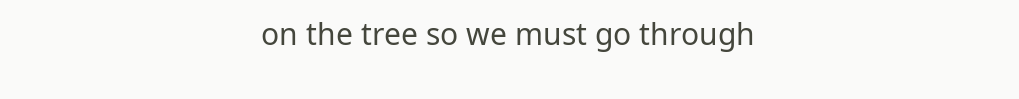on the tree so we must go through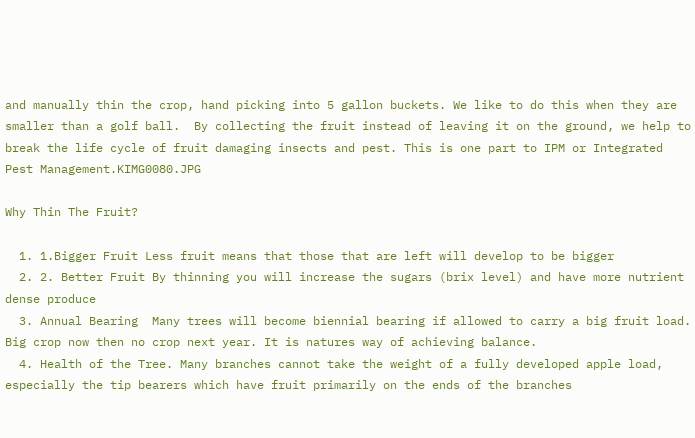and manually thin the crop, hand picking into 5 gallon buckets. We like to do this when they are smaller than a golf ball.  By collecting the fruit instead of leaving it on the ground, we help to break the life cycle of fruit damaging insects and pest. This is one part to IPM or Integrated Pest Management.KIMG0080.JPG

Why Thin The Fruit?

  1. 1.Bigger Fruit Less fruit means that those that are left will develop to be bigger
  2. 2. Better Fruit By thinning you will increase the sugars (brix level) and have more nutrient dense produce
  3. Annual Bearing  Many trees will become biennial bearing if allowed to carry a big fruit load. Big crop now then no crop next year. It is natures way of achieving balance.
  4. Health of the Tree. Many branches cannot take the weight of a fully developed apple load, especially the tip bearers which have fruit primarily on the ends of the branches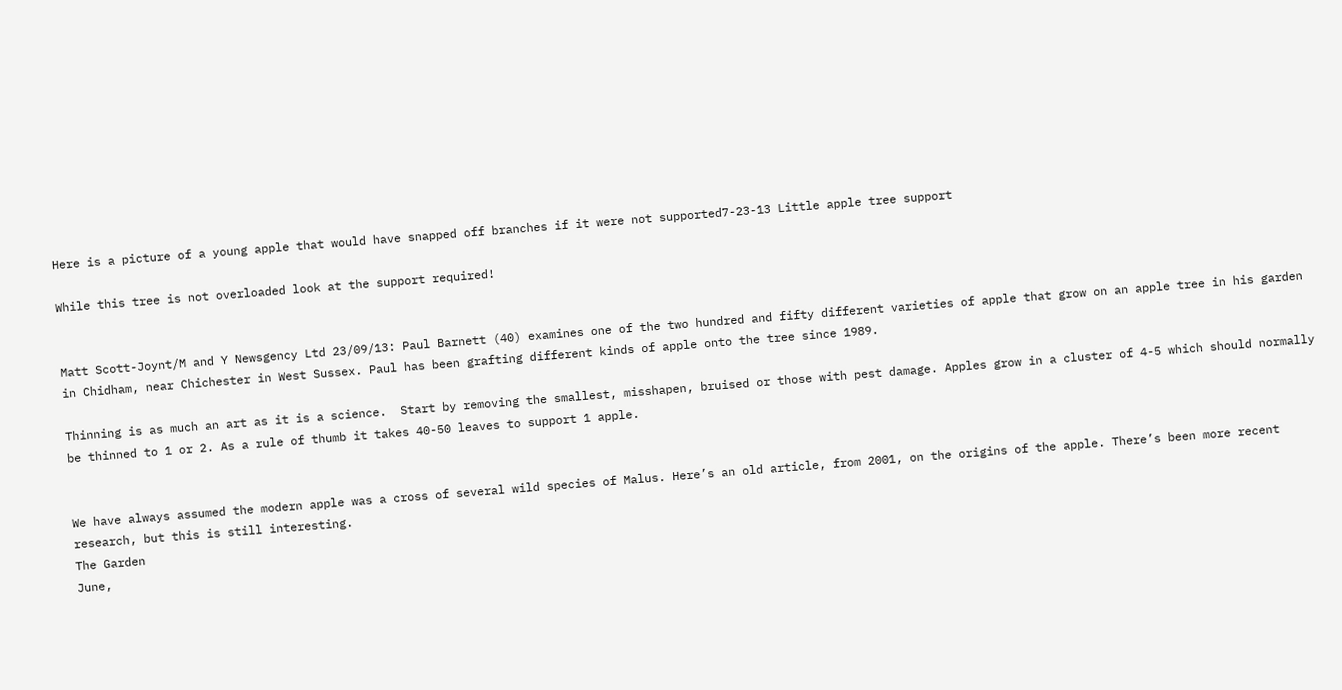Here is a picture of a young apple that would have snapped off branches if it were not supported7-23-13 Little apple tree support

While this tree is not overloaded look at the support required!


Matt Scott-Joynt/M and Y Newsgency Ltd 23/09/13: Paul Barnett (40) examines one of the two hundred and fifty different varieties of apple that grow on an apple tree in his garden in Chidham, near Chichester in West Sussex. Paul has been grafting different kinds of apple onto the tree since 1989.

Thinning is as much an art as it is a science.  Start by removing the smallest, misshapen, bruised or those with pest damage. Apples grow in a cluster of 4-5 which should normally be thinned to 1 or 2. As a rule of thumb it takes 40-50 leaves to support 1 apple.


We have always assumed the modern apple was a cross of several wild species of Malus. Here’s an old article, from 2001, on the origins of the apple. There’s been more recent research, but this is still interesting.
The Garden
June,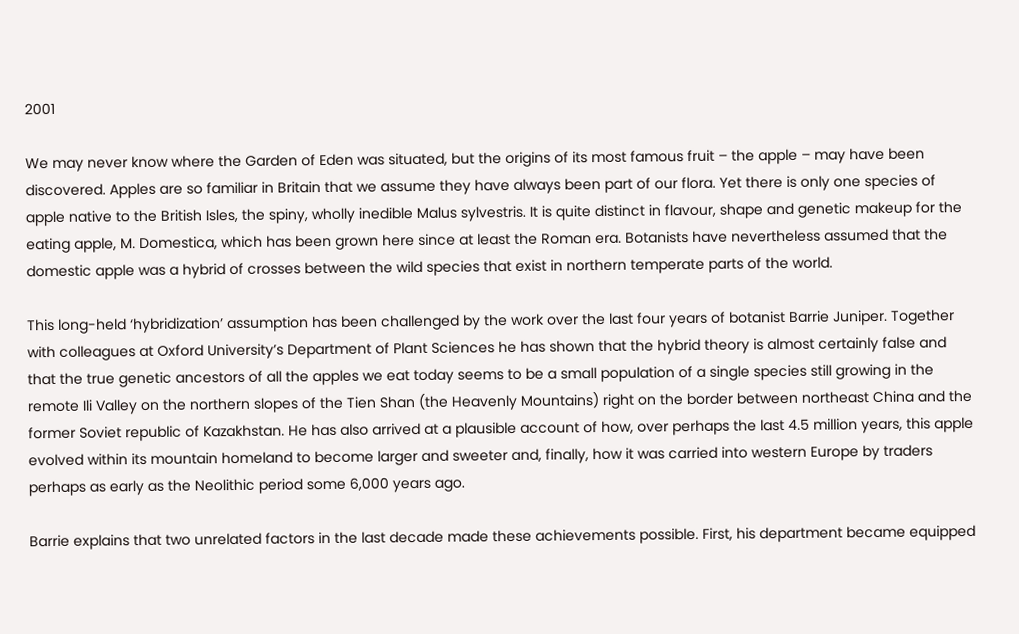2001

We may never know where the Garden of Eden was situated, but the origins of its most famous fruit – the apple – may have been discovered. Apples are so familiar in Britain that we assume they have always been part of our flora. Yet there is only one species of apple native to the British Isles, the spiny, wholly inedible Malus sylvestris. It is quite distinct in flavour, shape and genetic makeup for the eating apple, M. Domestica, which has been grown here since at least the Roman era. Botanists have nevertheless assumed that the domestic apple was a hybrid of crosses between the wild species that exist in northern temperate parts of the world.

This long-held ‘hybridization’ assumption has been challenged by the work over the last four years of botanist Barrie Juniper. Together with colleagues at Oxford University’s Department of Plant Sciences he has shown that the hybrid theory is almost certainly false and that the true genetic ancestors of all the apples we eat today seems to be a small population of a single species still growing in the remote Ili Valley on the northern slopes of the Tien Shan (the Heavenly Mountains) right on the border between northeast China and the former Soviet republic of Kazakhstan. He has also arrived at a plausible account of how, over perhaps the last 4.5 million years, this apple evolved within its mountain homeland to become larger and sweeter and, finally, how it was carried into western Europe by traders perhaps as early as the Neolithic period some 6,000 years ago.

Barrie explains that two unrelated factors in the last decade made these achievements possible. First, his department became equipped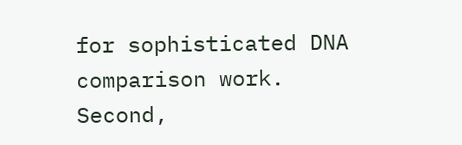for sophisticated DNA comparison work. Second,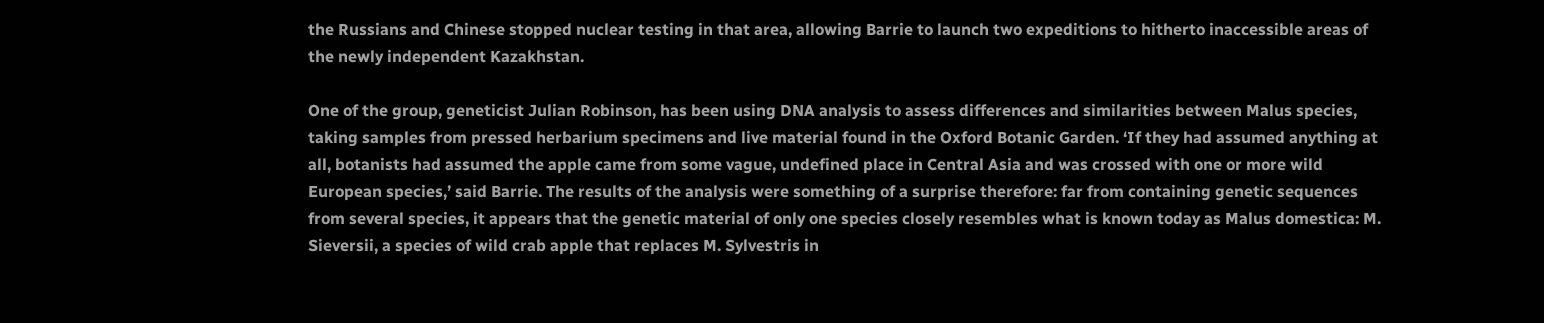the Russians and Chinese stopped nuclear testing in that area, allowing Barrie to launch two expeditions to hitherto inaccessible areas of the newly independent Kazakhstan.

One of the group, geneticist Julian Robinson, has been using DNA analysis to assess differences and similarities between Malus species, taking samples from pressed herbarium specimens and live material found in the Oxford Botanic Garden. ‘If they had assumed anything at all, botanists had assumed the apple came from some vague, undefined place in Central Asia and was crossed with one or more wild European species,’ said Barrie. The results of the analysis were something of a surprise therefore: far from containing genetic sequences from several species, it appears that the genetic material of only one species closely resembles what is known today as Malus domestica: M. Sieversii, a species of wild crab apple that replaces M. Sylvestris in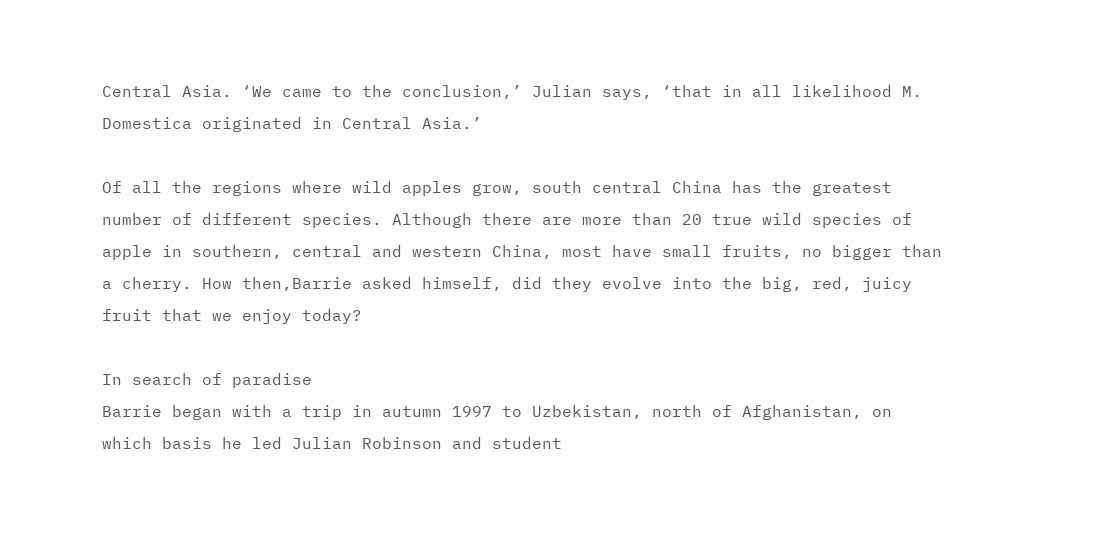Central Asia. ‘We came to the conclusion,’ Julian says, ‘that in all likelihood M. Domestica originated in Central Asia.’

Of all the regions where wild apples grow, south central China has the greatest number of different species. Although there are more than 20 true wild species of apple in southern, central and western China, most have small fruits, no bigger than a cherry. How then,Barrie asked himself, did they evolve into the big, red, juicy fruit that we enjoy today?

In search of paradise
Barrie began with a trip in autumn 1997 to Uzbekistan, north of Afghanistan, on which basis he led Julian Robinson and student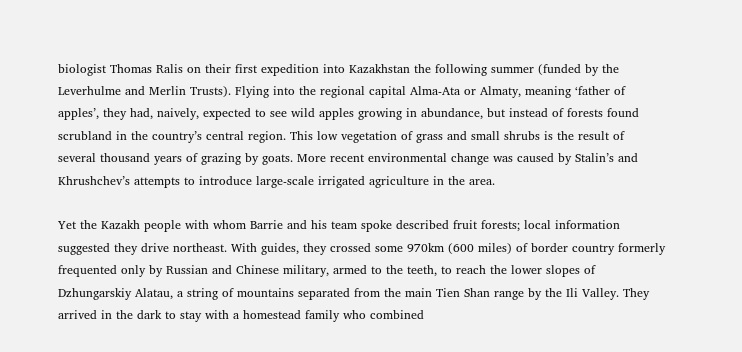biologist Thomas Ralis on their first expedition into Kazakhstan the following summer (funded by the Leverhulme and Merlin Trusts). Flying into the regional capital Alma-Ata or Almaty, meaning ‘father of apples’, they had, naively, expected to see wild apples growing in abundance, but instead of forests found scrubland in the country’s central region. This low vegetation of grass and small shrubs is the result of several thousand years of grazing by goats. More recent environmental change was caused by Stalin’s and Khrushchev’s attempts to introduce large-scale irrigated agriculture in the area.

Yet the Kazakh people with whom Barrie and his team spoke described fruit forests; local information suggested they drive northeast. With guides, they crossed some 970km (600 miles) of border country formerly frequented only by Russian and Chinese military, armed to the teeth, to reach the lower slopes of Dzhungarskiy Alatau, a string of mountains separated from the main Tien Shan range by the Ili Valley. They arrived in the dark to stay with a homestead family who combined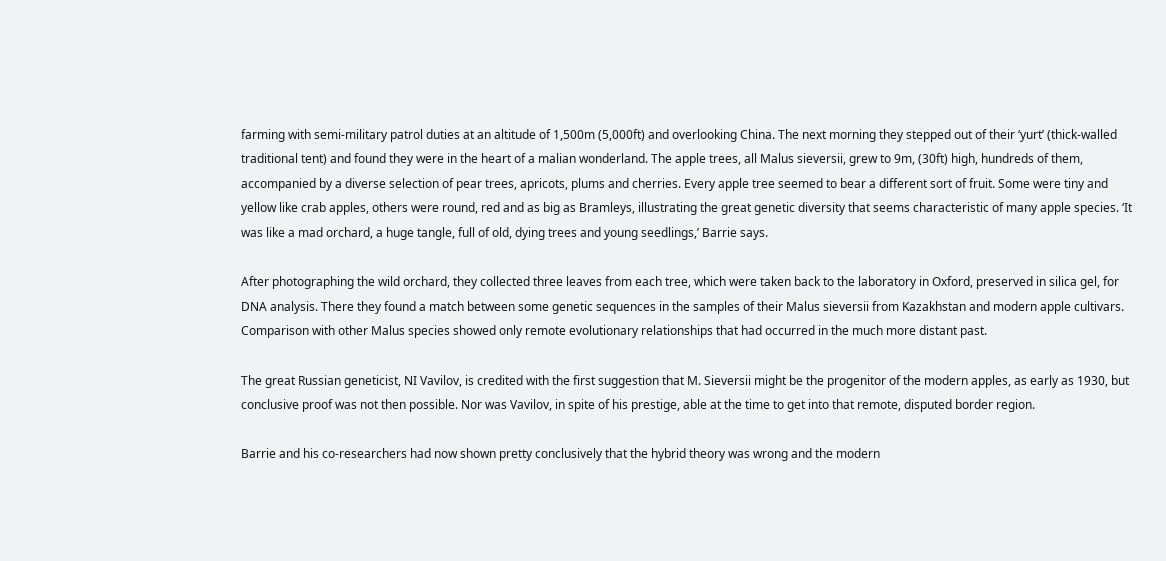farming with semi-military patrol duties at an altitude of 1,500m (5,000ft) and overlooking China. The next morning they stepped out of their ‘yurt’ (thick-walled traditional tent) and found they were in the heart of a malian wonderland. The apple trees, all Malus sieversii, grew to 9m, (30ft) high, hundreds of them, accompanied by a diverse selection of pear trees, apricots, plums and cherries. Every apple tree seemed to bear a different sort of fruit. Some were tiny and yellow like crab apples, others were round, red and as big as Bramleys, illustrating the great genetic diversity that seems characteristic of many apple species. ‘It was like a mad orchard, a huge tangle, full of old, dying trees and young seedlings,’ Barrie says.

After photographing the wild orchard, they collected three leaves from each tree, which were taken back to the laboratory in Oxford, preserved in silica gel, for DNA analysis. There they found a match between some genetic sequences in the samples of their Malus sieversii from Kazakhstan and modern apple cultivars. Comparison with other Malus species showed only remote evolutionary relationships that had occurred in the much more distant past.

The great Russian geneticist, NI Vavilov, is credited with the first suggestion that M. Sieversii might be the progenitor of the modern apples, as early as 1930, but conclusive proof was not then possible. Nor was Vavilov, in spite of his prestige, able at the time to get into that remote, disputed border region.

Barrie and his co-researchers had now shown pretty conclusively that the hybrid theory was wrong and the modern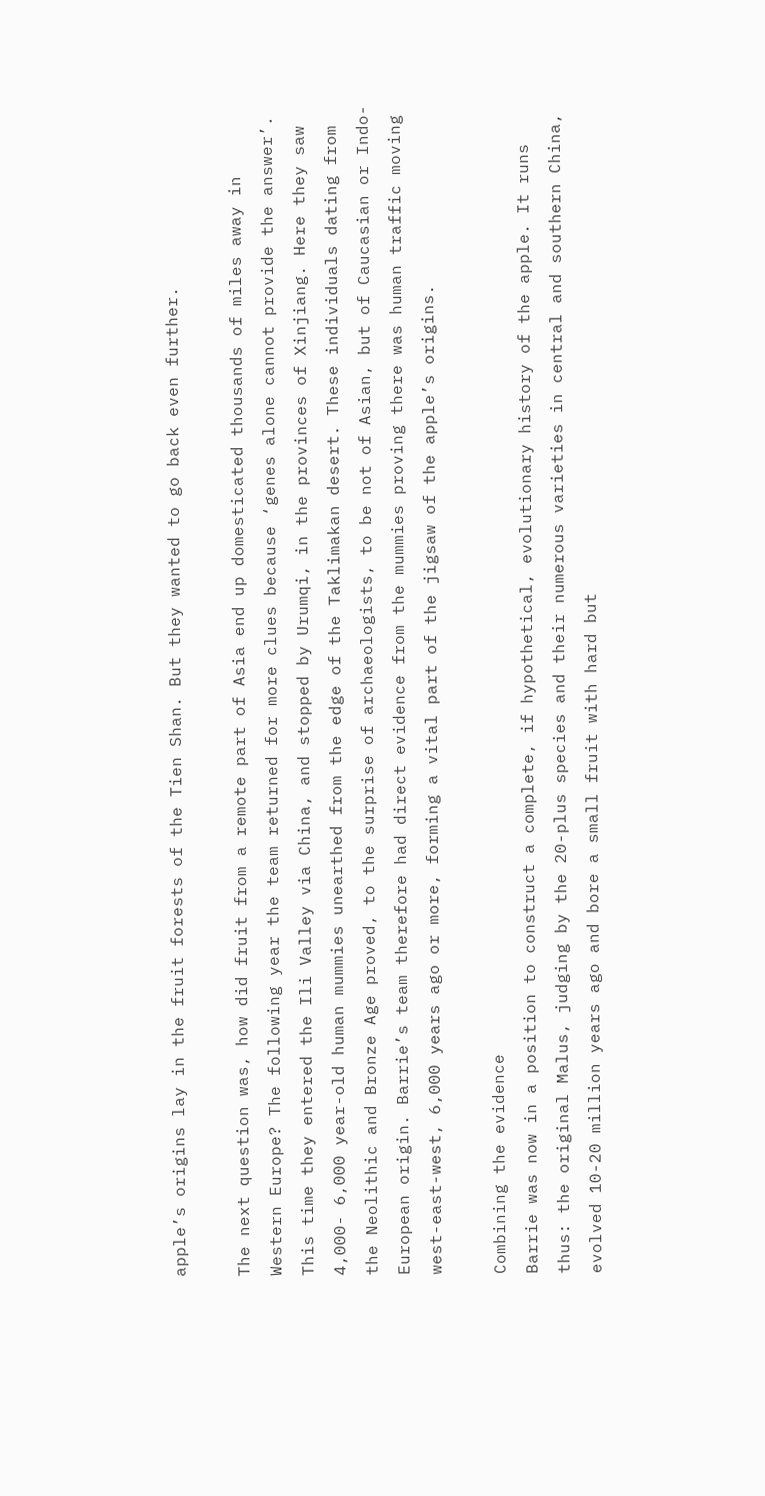apple’s origins lay in the fruit forests of the Tien Shan. But they wanted to go back even further.

The next question was, how did fruit from a remote part of Asia end up domesticated thousands of miles away in Western Europe? The following year the team returned for more clues because ‘genes alone cannot provide the answer’. This time they entered the Ili Valley via China, and stopped by Urumqi, in the provinces of Xinjiang. Here they saw 4,000- 6,000 year-old human mummies unearthed from the edge of the Taklimakan desert. These individuals dating from the Neolithic and Bronze Age proved, to the surprise of archaeologists, to be not of Asian, but of Caucasian or Indo-European origin. Barrie’s team therefore had direct evidence from the mummies proving there was human traffic moving west-east-west, 6,000 years ago or more, forming a vital part of the jigsaw of the apple’s origins.

Combining the evidence
Barrie was now in a position to construct a complete, if hypothetical, evolutionary history of the apple. It runs thus: the original Malus, judging by the 20-plus species and their numerous varieties in central and southern China, evolved 10-20 million years ago and bore a small fruit with hard but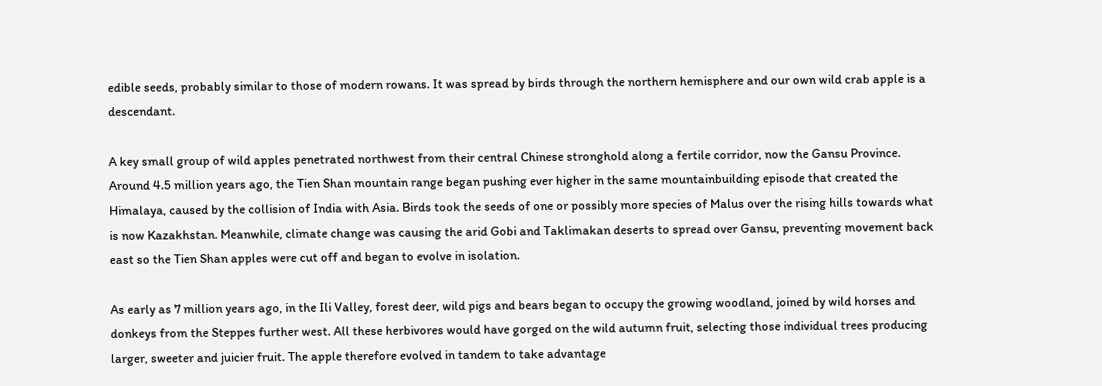edible seeds, probably similar to those of modern rowans. It was spread by birds through the northern hemisphere and our own wild crab apple is a descendant.

A key small group of wild apples penetrated northwest from their central Chinese stronghold along a fertile corridor, now the Gansu Province. Around 4.5 million years ago, the Tien Shan mountain range began pushing ever higher in the same mountainbuilding episode that created the Himalaya, caused by the collision of India with Asia. Birds took the seeds of one or possibly more species of Malus over the rising hills towards what is now Kazakhstan. Meanwhile, climate change was causing the arid Gobi and Taklimakan deserts to spread over Gansu, preventing movement back east so the Tien Shan apples were cut off and began to evolve in isolation.

As early as 7 million years ago, in the Ili Valley, forest deer, wild pigs and bears began to occupy the growing woodland, joined by wild horses and donkeys from the Steppes further west. All these herbivores would have gorged on the wild autumn fruit, selecting those individual trees producing larger, sweeter and juicier fruit. The apple therefore evolved in tandem to take advantage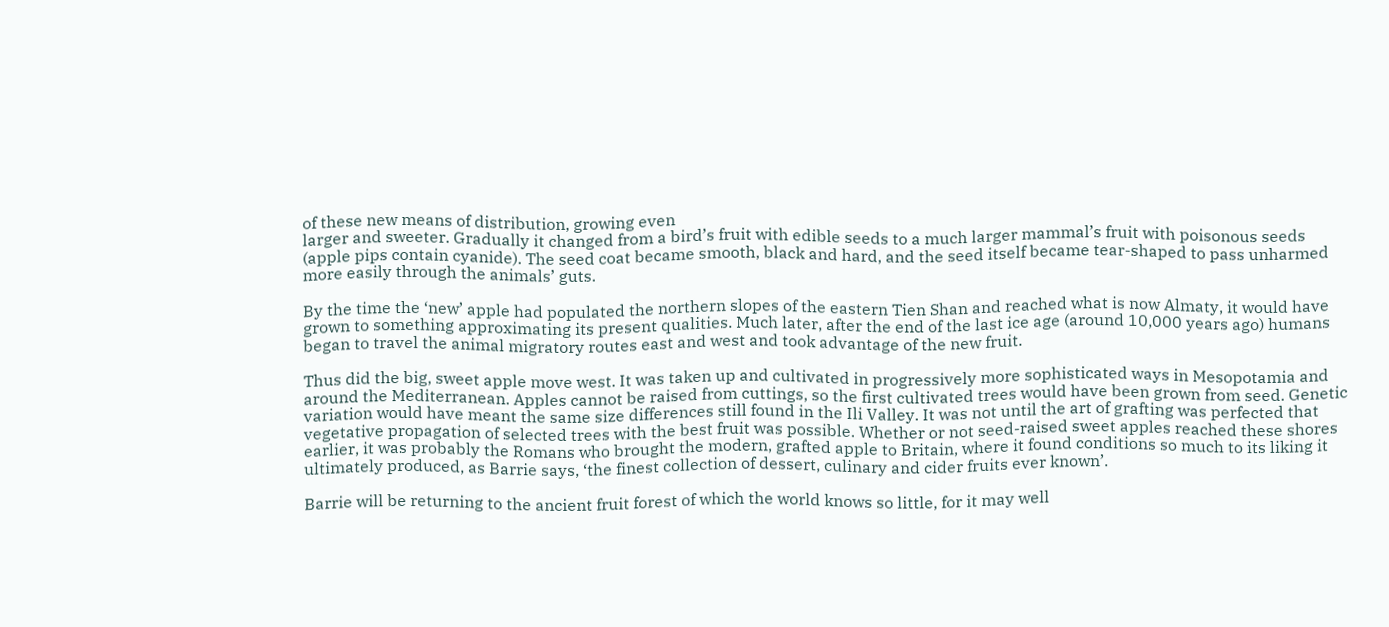of these new means of distribution, growing even
larger and sweeter. Gradually it changed from a bird’s fruit with edible seeds to a much larger mammal’s fruit with poisonous seeds (apple pips contain cyanide). The seed coat became smooth, black and hard, and the seed itself became tear-shaped to pass unharmed more easily through the animals’ guts.

By the time the ‘new’ apple had populated the northern slopes of the eastern Tien Shan and reached what is now Almaty, it would have grown to something approximating its present qualities. Much later, after the end of the last ice age (around 10,000 years ago) humans began to travel the animal migratory routes east and west and took advantage of the new fruit.

Thus did the big, sweet apple move west. It was taken up and cultivated in progressively more sophisticated ways in Mesopotamia and around the Mediterranean. Apples cannot be raised from cuttings, so the first cultivated trees would have been grown from seed. Genetic variation would have meant the same size differences still found in the Ili Valley. It was not until the art of grafting was perfected that vegetative propagation of selected trees with the best fruit was possible. Whether or not seed-raised sweet apples reached these shores earlier, it was probably the Romans who brought the modern, grafted apple to Britain, where it found conditions so much to its liking it ultimately produced, as Barrie says, ‘the finest collection of dessert, culinary and cider fruits ever known’.

Barrie will be returning to the ancient fruit forest of which the world knows so little, for it may well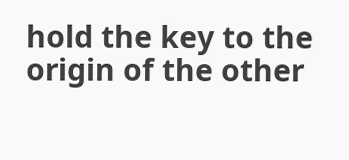hold the key to the origin of the other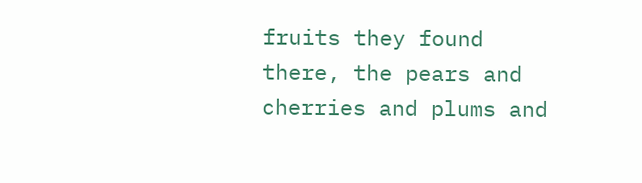fruits they found there, the pears and cherries and plums and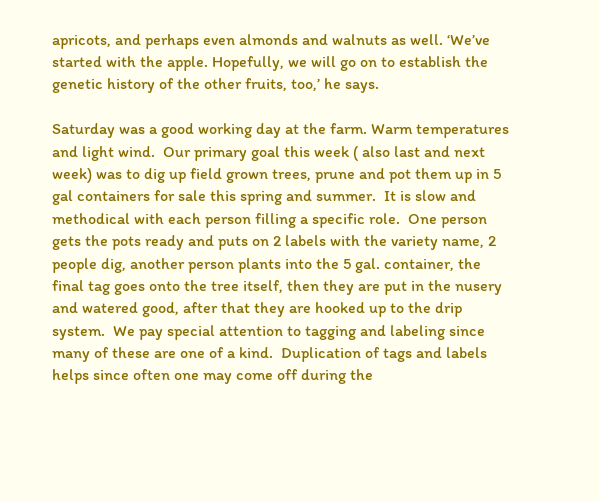apricots, and perhaps even almonds and walnuts as well. ‘We’ve started with the apple. Hopefully, we will go on to establish the genetic history of the other fruits, too,’ he says.

Saturday was a good working day at the farm. Warm temperatures and light wind.  Our primary goal this week ( also last and next week) was to dig up field grown trees, prune and pot them up in 5 gal containers for sale this spring and summer.  It is slow and methodical with each person filling a specific role.  One person gets the pots ready and puts on 2 labels with the variety name, 2 people dig, another person plants into the 5 gal. container, the final tag goes onto the tree itself, then they are put in the nusery and watered good, after that they are hooked up to the drip system.  We pay special attention to tagging and labeling since many of these are one of a kind.  Duplication of tags and labels helps since often one may come off during the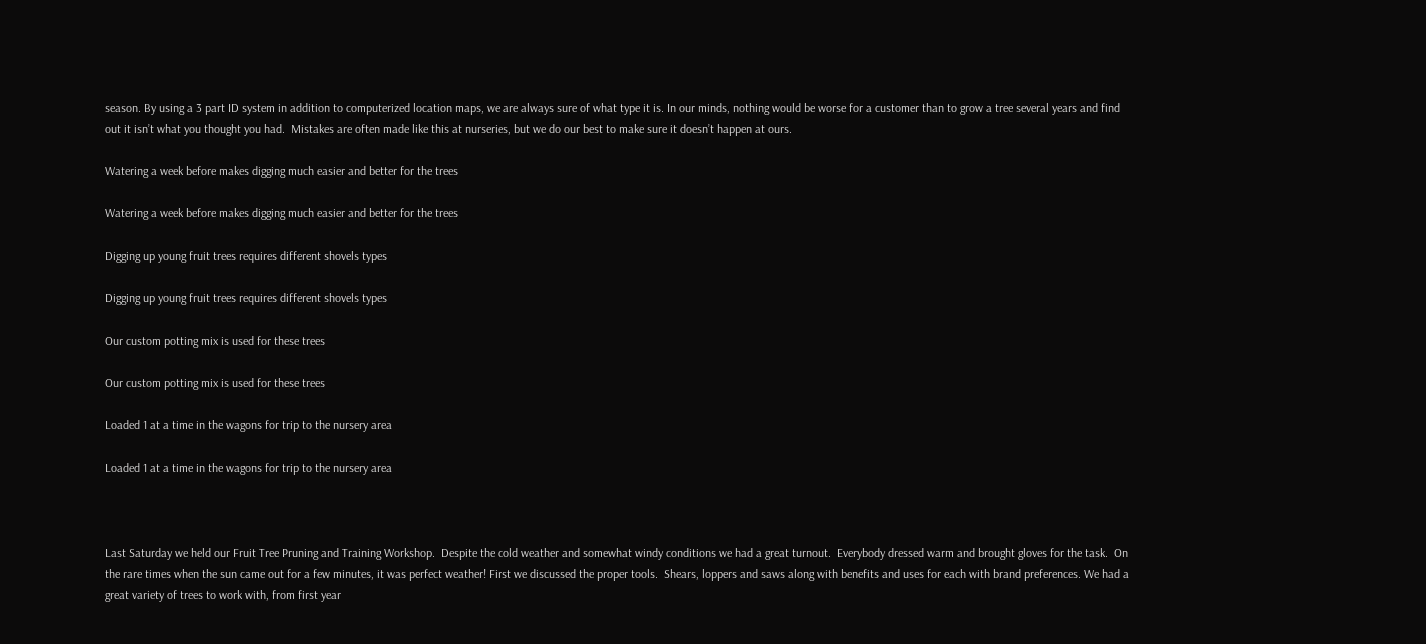season. By using a 3 part ID system in addition to computerized location maps, we are always sure of what type it is. In our minds, nothing would be worse for a customer than to grow a tree several years and find out it isn’t what you thought you had.  Mistakes are often made like this at nurseries, but we do our best to make sure it doesn’t happen at ours.

Watering a week before makes digging much easier and better for the trees

Watering a week before makes digging much easier and better for the trees

Digging up young fruit trees requires different shovels types

Digging up young fruit trees requires different shovels types

Our custom potting mix is used for these trees

Our custom potting mix is used for these trees

Loaded 1 at a time in the wagons for trip to the nursery area

Loaded 1 at a time in the wagons for trip to the nursery area



Last Saturday we held our Fruit Tree Pruning and Training Workshop.  Despite the cold weather and somewhat windy conditions we had a great turnout.  Everybody dressed warm and brought gloves for the task.  On the rare times when the sun came out for a few minutes, it was perfect weather! First we discussed the proper tools.  Shears, loppers and saws along with benefits and uses for each with brand preferences. We had a great variety of trees to work with, from first year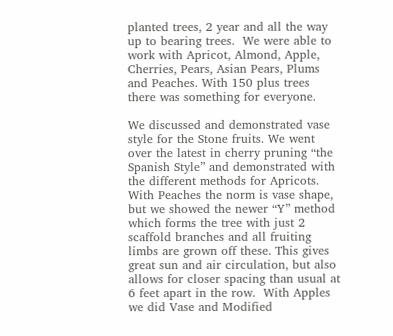planted trees, 2 year and all the way up to bearing trees.  We were able to work with Apricot, Almond, Apple, Cherries, Pears, Asian Pears, Plums and Peaches. With 150 plus trees there was something for everyone.

We discussed and demonstrated vase style for the Stone fruits. We went over the latest in cherry pruning “the Spanish Style” and demonstrated with the different methods for Apricots.  With Peaches the norm is vase shape, but we showed the newer “Y” method which forms the tree with just 2 scaffold branches and all fruiting limbs are grown off these. This gives great sun and air circulation, but also allows for closer spacing than usual at 6 feet apart in the row.  With Apples we did Vase and Modified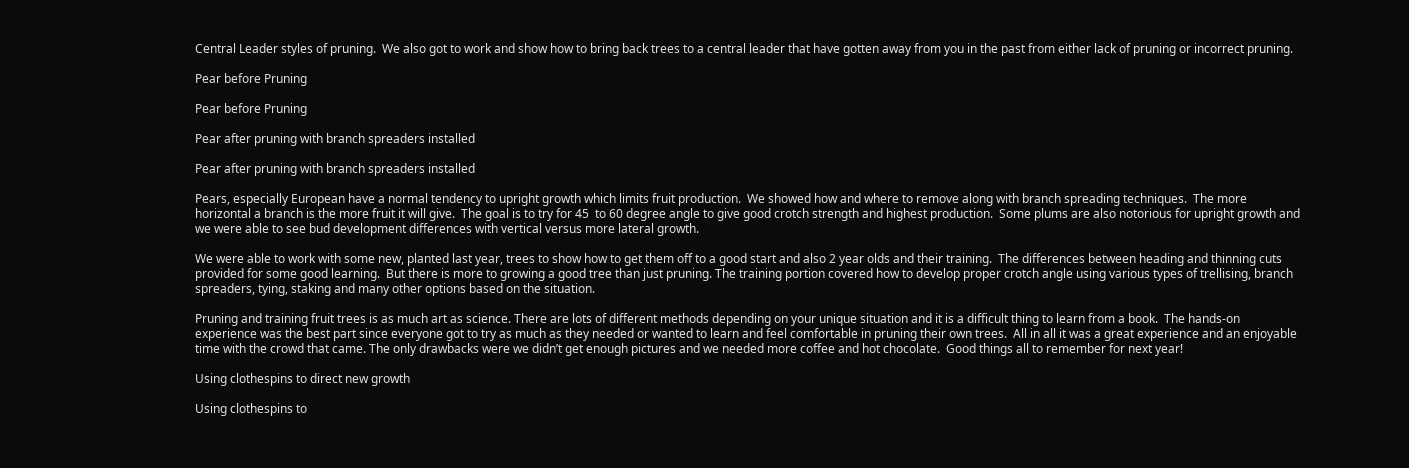Central Leader styles of pruning.  We also got to work and show how to bring back trees to a central leader that have gotten away from you in the past from either lack of pruning or incorrect pruning.

Pear before Pruning

Pear before Pruning

Pear after pruning with branch spreaders installed

Pear after pruning with branch spreaders installed

Pears, especially European have a normal tendency to upright growth which limits fruit production.  We showed how and where to remove along with branch spreading techniques.  The more horizontal a branch is the more fruit it will give.  The goal is to try for 45  to 60 degree angle to give good crotch strength and highest production.  Some plums are also notorious for upright growth and we were able to see bud development differences with vertical versus more lateral growth.

We were able to work with some new, planted last year, trees to show how to get them off to a good start and also 2 year olds and their training.  The differences between heading and thinning cuts provided for some good learning.  But there is more to growing a good tree than just pruning. The training portion covered how to develop proper crotch angle using various types of trellising, branch spreaders, tying, staking and many other options based on the situation.

Pruning and training fruit trees is as much art as science. There are lots of different methods depending on your unique situation and it is a difficult thing to learn from a book.  The hands-on experience was the best part since everyone got to try as much as they needed or wanted to learn and feel comfortable in pruning their own trees.  All in all it was a great experience and an enjoyable time with the crowd that came. The only drawbacks were we didn’t get enough pictures and we needed more coffee and hot chocolate.  Good things all to remember for next year!

Using clothespins to direct new growth

Using clothespins to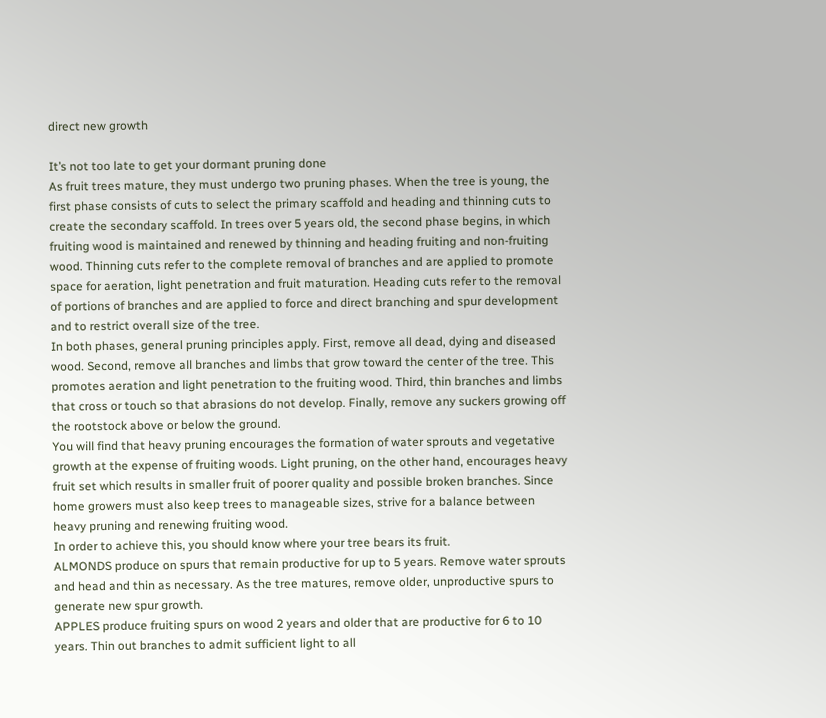direct new growth

It’s not too late to get your dormant pruning done
As fruit trees mature, they must undergo two pruning phases. When the tree is young, the first phase consists of cuts to select the primary scaffold and heading and thinning cuts to create the secondary scaffold. In trees over 5 years old, the second phase begins, in which fruiting wood is maintained and renewed by thinning and heading fruiting and non-fruiting wood. Thinning cuts refer to the complete removal of branches and are applied to promote space for aeration, light penetration and fruit maturation. Heading cuts refer to the removal of portions of branches and are applied to force and direct branching and spur development and to restrict overall size of the tree.
In both phases, general pruning principles apply. First, remove all dead, dying and diseased wood. Second, remove all branches and limbs that grow toward the center of the tree. This promotes aeration and light penetration to the fruiting wood. Third, thin branches and limbs that cross or touch so that abrasions do not develop. Finally, remove any suckers growing off the rootstock above or below the ground.
You will find that heavy pruning encourages the formation of water sprouts and vegetative growth at the expense of fruiting woods. Light pruning, on the other hand, encourages heavy fruit set which results in smaller fruit of poorer quality and possible broken branches. Since home growers must also keep trees to manageable sizes, strive for a balance between heavy pruning and renewing fruiting wood.
In order to achieve this, you should know where your tree bears its fruit.
ALMONDS produce on spurs that remain productive for up to 5 years. Remove water sprouts and head and thin as necessary. As the tree matures, remove older, unproductive spurs to generate new spur growth.
APPLES produce fruiting spurs on wood 2 years and older that are productive for 6 to 10 years. Thin out branches to admit sufficient light to all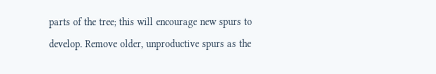parts of the tree; this will encourage new spurs to develop. Remove older, unproductive spurs as the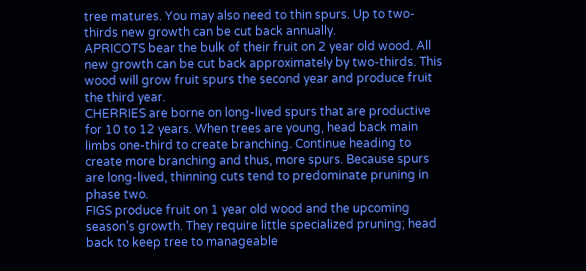tree matures. You may also need to thin spurs. Up to two-thirds new growth can be cut back annually.
APRICOTS bear the bulk of their fruit on 2 year old wood. All new growth can be cut back approximately by two-thirds. This wood will grow fruit spurs the second year and produce fruit the third year.
CHERRIES are borne on long-lived spurs that are productive for 10 to 12 years. When trees are young, head back main limbs one-third to create branching. Continue heading to create more branching and thus, more spurs. Because spurs are long-lived, thinning cuts tend to predominate pruning in phase two.
FIGS produce fruit on 1 year old wood and the upcoming season’s growth. They require little specialized pruning; head back to keep tree to manageable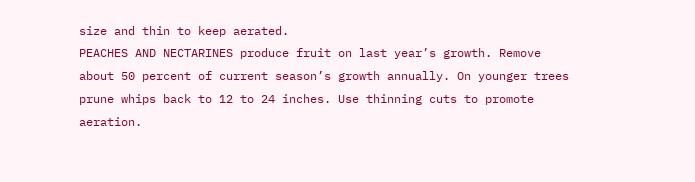size and thin to keep aerated.
PEACHES AND NECTARINES produce fruit on last year’s growth. Remove about 50 percent of current season’s growth annually. On younger trees prune whips back to 12 to 24 inches. Use thinning cuts to promote aeration.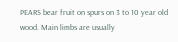PEARS bear fruit on spurs on 3 to 10 year old wood. Main limbs are usually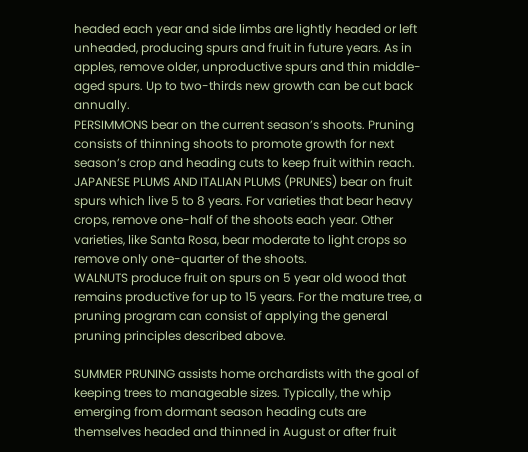headed each year and side limbs are lightly headed or left unheaded, producing spurs and fruit in future years. As in apples, remove older, unproductive spurs and thin middle-aged spurs. Up to two-thirds new growth can be cut back annually.
PERSIMMONS bear on the current season’s shoots. Pruning consists of thinning shoots to promote growth for next season’s crop and heading cuts to keep fruit within reach.
JAPANESE PLUMS AND ITALIAN PLUMS (PRUNES) bear on fruit spurs which live 5 to 8 years. For varieties that bear heavy crops, remove one-half of the shoots each year. Other varieties, like Santa Rosa, bear moderate to light crops so remove only one-quarter of the shoots.
WALNUTS produce fruit on spurs on 5 year old wood that remains productive for up to 15 years. For the mature tree, a pruning program can consist of applying the general pruning principles described above.

SUMMER PRUNING assists home orchardists with the goal of keeping trees to manageable sizes. Typically, the whip emerging from dormant season heading cuts are themselves headed and thinned in August or after fruit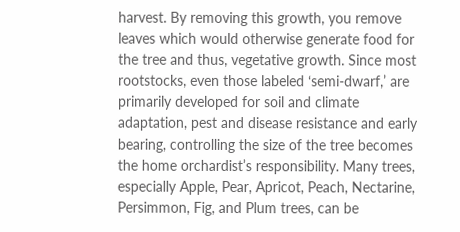harvest. By removing this growth, you remove leaves which would otherwise generate food for the tree and thus, vegetative growth. Since most rootstocks, even those labeled ‘semi-dwarf,’ are primarily developed for soil and climate adaptation, pest and disease resistance and early bearing, controlling the size of the tree becomes the home orchardist’s responsibility. Many trees, especially Apple, Pear, Apricot, Peach, Nectarine, Persimmon, Fig, and Plum trees, can be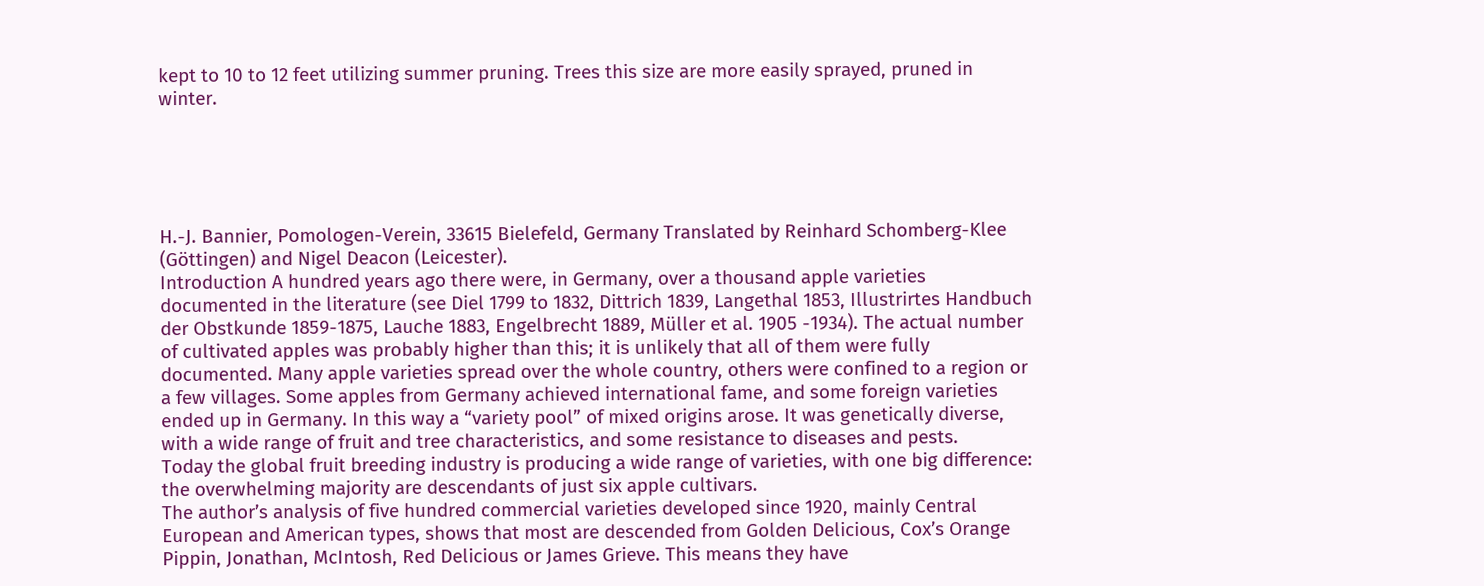kept to 10 to 12 feet utilizing summer pruning. Trees this size are more easily sprayed, pruned in winter.





H.-J. Bannier, Pomologen-Verein, 33615 Bielefeld, Germany Translated by Reinhard Schomberg-Klee (Göttingen) and Nigel Deacon (Leicester).
Introduction A hundred years ago there were, in Germany, over a thousand apple varieties documented in the literature (see Diel 1799 to 1832, Dittrich 1839, Langethal 1853, Illustrirtes Handbuch der Obstkunde 1859-1875, Lauche 1883, Engelbrecht 1889, Müller et al. 1905 -1934). The actual number of cultivated apples was probably higher than this; it is unlikely that all of them were fully documented. Many apple varieties spread over the whole country, others were confined to a region or a few villages. Some apples from Germany achieved international fame, and some foreign varieties ended up in Germany. In this way a “variety pool” of mixed origins arose. It was genetically diverse, with a wide range of fruit and tree characteristics, and some resistance to diseases and pests.
Today the global fruit breeding industry is producing a wide range of varieties, with one big difference: the overwhelming majority are descendants of just six apple cultivars.
The author’s analysis of five hundred commercial varieties developed since 1920, mainly Central European and American types, shows that most are descended from Golden Delicious, Cox’s Orange Pippin, Jonathan, McIntosh, Red Delicious or James Grieve. This means they have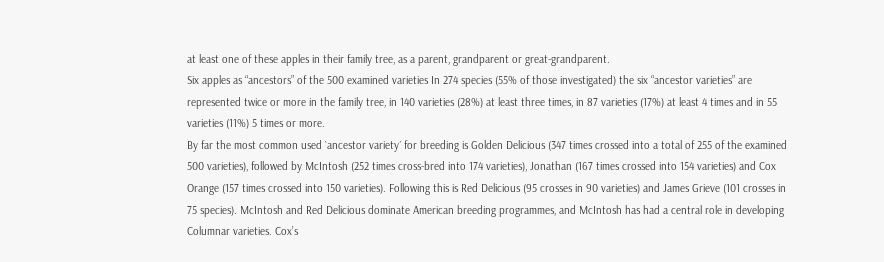at least one of these apples in their family tree, as a parent, grandparent or great-grandparent.
Six apples as “ancestors” of the 500 examined varieties In 274 species (55% of those investigated) the six “ancestor varieties” are represented twice or more in the family tree, in 140 varieties (28%) at least three times, in 87 varieties (17%) at least 4 times and in 55 varieties (11%) 5 times or more.
By far the most common used `ancestor variety´ for breeding is Golden Delicious (347 times crossed into a total of 255 of the examined 500 varieties), followed by McIntosh (252 times cross-bred into 174 varieties), Jonathan (167 times crossed into 154 varieties) and Cox Orange (157 times crossed into 150 varieties). Following this is Red Delicious (95 crosses in 90 varieties) and James Grieve (101 crosses in 75 species). McIntosh and Red Delicious dominate American breeding programmes, and McIntosh has had a central role in developing Columnar varieties. Cox’s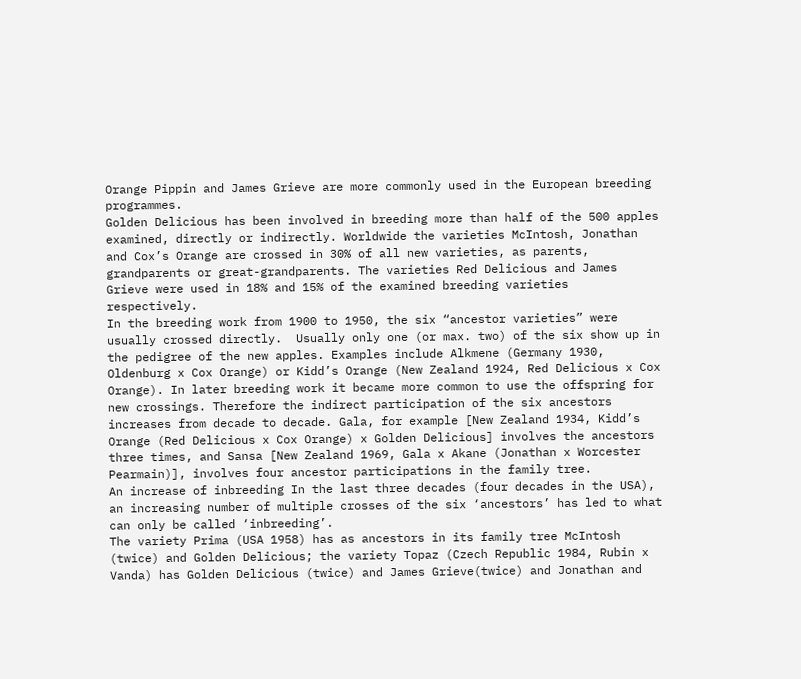Orange Pippin and James Grieve are more commonly used in the European breeding programmes.
Golden Delicious has been involved in breeding more than half of the 500 apples examined, directly or indirectly. Worldwide the varieties McIntosh, Jonathan and Cox’s Orange are crossed in 30% of all new varieties, as parents, grandparents or great-grandparents. The varieties Red Delicious and James Grieve were used in 18% and 15% of the examined breeding varieties respectively.
In the breeding work from 1900 to 1950, the six “ancestor varieties” were usually crossed directly.  Usually only one (or max. two) of the six show up in the pedigree of the new apples. Examples include Alkmene (Germany 1930, Oldenburg x Cox Orange) or Kidd’s Orange (New Zealand 1924, Red Delicious x Cox Orange). In later breeding work it became more common to use the offspring for new crossings. Therefore the indirect participation of the six ancestors increases from decade to decade. Gala, for example [New Zealand 1934, Kidd’s Orange (Red Delicious x Cox Orange) x Golden Delicious] involves the ancestors three times, and Sansa [New Zealand 1969, Gala x Akane (Jonathan x Worcester Pearmain)], involves four ancestor participations in the family tree.
An increase of inbreeding In the last three decades (four decades in the USA), an increasing number of multiple crosses of the six ‘ancestors’ has led to what can only be called ‘inbreeding’.
The variety Prima (USA 1958) has as ancestors in its family tree McIntosh (twice) and Golden Delicious; the variety Topaz (Czech Republic 1984, Rubin x Vanda) has Golden Delicious (twice) and James Grieve(twice) and Jonathan and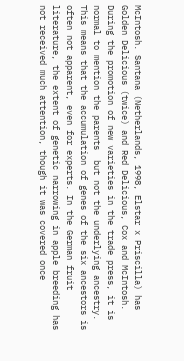McIntosh. Santana (Netherlands, 1998, Elstar x Priscilla) has Golden Delicious (twice) and Red Delicious, Cox and McIntosh.
During the promotion of new varieties in the trade press, it is normal to mention the parents  but not the underlying ancestry. This means that the accumulation of genes of the six ancestors is often not apparent, even for experts. In the German fruit literature, the extent of genetic narrowing in apple breeding has not received much attention, though it was covered once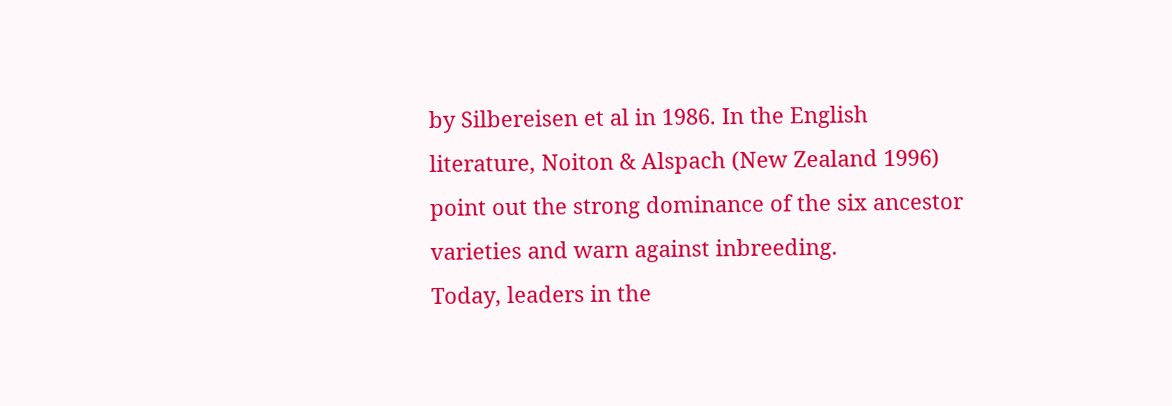by Silbereisen et al in 1986. In the English literature, Noiton & Alspach (New Zealand 1996) point out the strong dominance of the six ancestor varieties and warn against inbreeding.
Today, leaders in the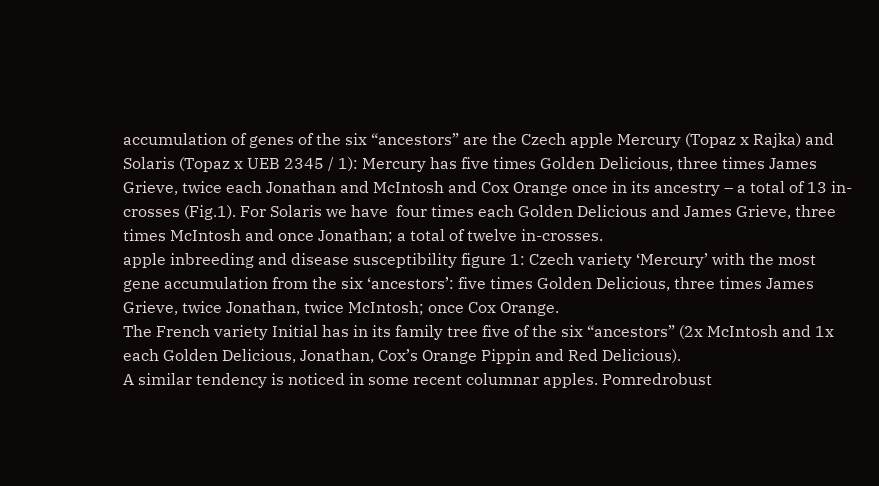accumulation of genes of the six “ancestors” are the Czech apple Mercury (Topaz x Rajka) and Solaris (Topaz x UEB 2345 / 1): Mercury has five times Golden Delicious, three times James Grieve, twice each Jonathan and McIntosh and Cox Orange once in its ancestry – a total of 13 in-crosses (Fig.1). For Solaris we have  four times each Golden Delicious and James Grieve, three times McIntosh and once Jonathan; a total of twelve in-crosses.
apple inbreeding and disease susceptibility figure 1: Czech variety ‘Mercury’ with the most gene accumulation from the six ‘ancestors’: five times Golden Delicious, three times James Grieve, twice Jonathan, twice McIntosh; once Cox Orange.
The French variety Initial has in its family tree five of the six “ancestors” (2x McIntosh and 1x each Golden Delicious, Jonathan, Cox’s Orange Pippin and Red Delicious).
A similar tendency is noticed in some recent columnar apples. Pomredrobust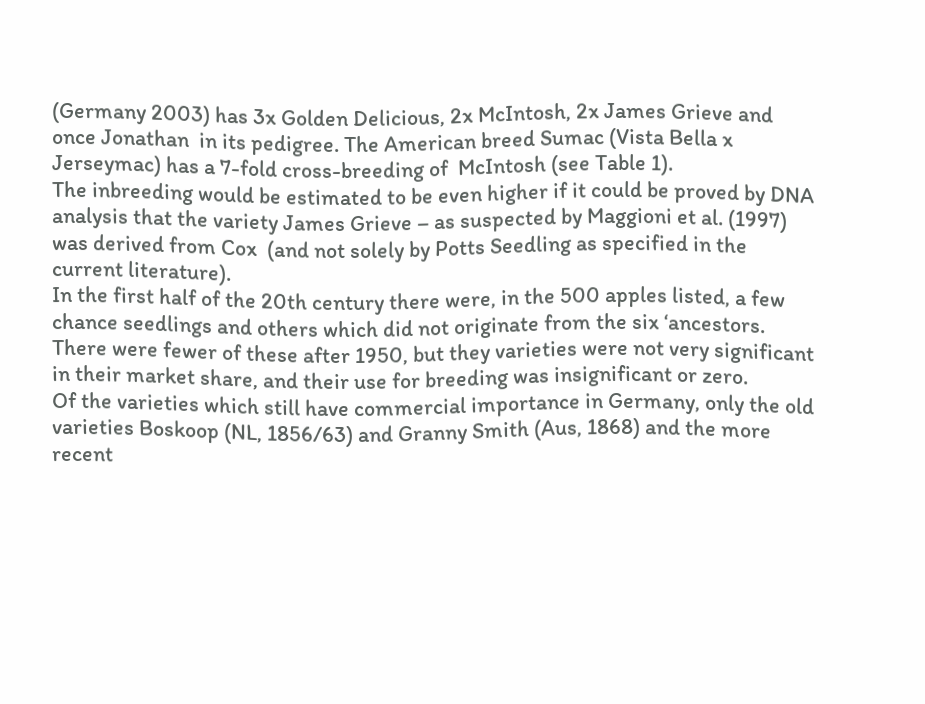(Germany 2003) has 3x Golden Delicious, 2x McIntosh, 2x James Grieve and once Jonathan  in its pedigree. The American breed Sumac (Vista Bella x Jerseymac) has a 7-fold cross-breeding of  McIntosh (see Table 1).
The inbreeding would be estimated to be even higher if it could be proved by DNA analysis that the variety James Grieve – as suspected by Maggioni et al. (1997)  was derived from Cox  (and not solely by Potts Seedling as specified in the current literature).
In the first half of the 20th century there were, in the 500 apples listed, a few chance seedlings and others which did not originate from the six ‘ancestors. There were fewer of these after 1950, but they varieties were not very significant in their market share, and their use for breeding was insignificant or zero.
Of the varieties which still have commercial importance in Germany, only the old varieties Boskoop (NL, 1856/63) and Granny Smith (Aus, 1868) and the more recent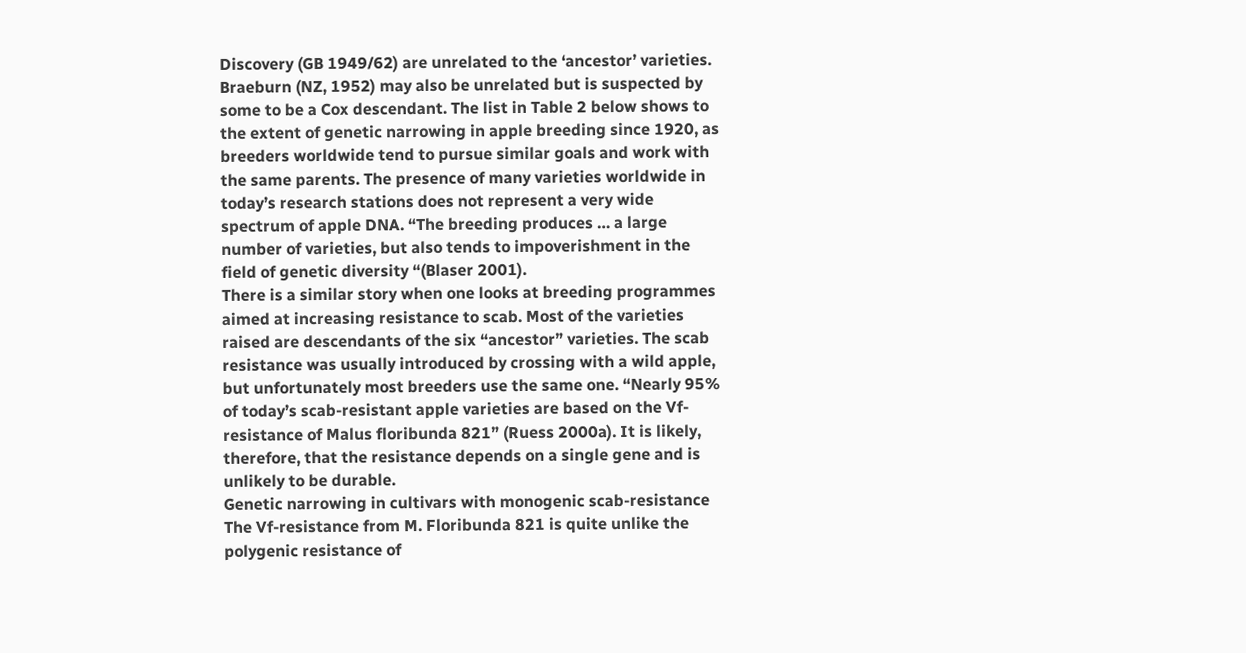Discovery (GB 1949/62) are unrelated to the ‘ancestor’ varieties.  Braeburn (NZ, 1952) may also be unrelated but is suspected by some to be a Cox descendant. The list in Table 2 below shows to the extent of genetic narrowing in apple breeding since 1920, as breeders worldwide tend to pursue similar goals and work with the same parents. The presence of many varieties worldwide in today’s research stations does not represent a very wide spectrum of apple DNA. “The breeding produces … a large number of varieties, but also tends to impoverishment in the field of genetic diversity “(Blaser 2001).
There is a similar story when one looks at breeding programmes aimed at increasing resistance to scab. Most of the varieties raised are descendants of the six “ancestor” varieties. The scab resistance was usually introduced by crossing with a wild apple, but unfortunately most breeders use the same one. “Nearly 95% of today’s scab-resistant apple varieties are based on the Vf-resistance of Malus floribunda 821” (Ruess 2000a). It is likely, therefore, that the resistance depends on a single gene and is unlikely to be durable.
Genetic narrowing in cultivars with monogenic scab-resistance The Vf-resistance from M. Floribunda 821 is quite unlike the polygenic resistance of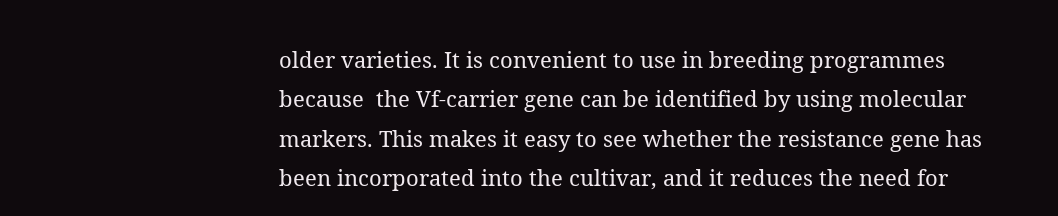older varieties. It is convenient to use in breeding programmes because  the Vf-carrier gene can be identified by using molecular markers. This makes it easy to see whether the resistance gene has been incorporated into the cultivar, and it reduces the need for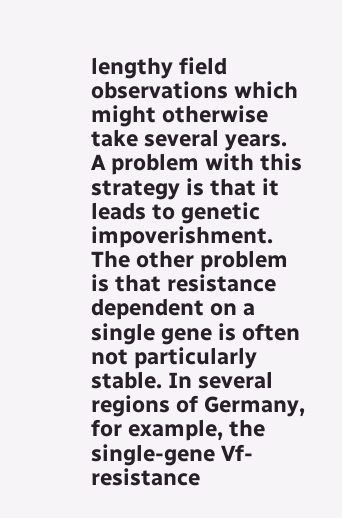lengthy field observations which might otherwise take several years.
A problem with this strategy is that it leads to genetic impoverishment. The other problem is that resistance dependent on a single gene is often not particularly stable. In several regions of Germany, for example, the single-gene Vf-resistance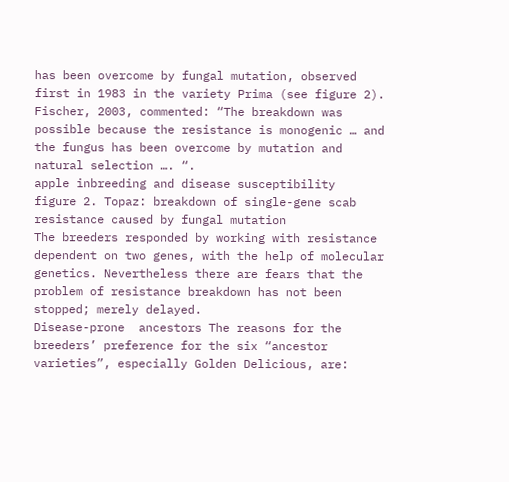has been overcome by fungal mutation, observed first in 1983 in the variety Prima (see figure 2). Fischer, 2003, commented: “The breakdown was possible because the resistance is monogenic … and the fungus has been overcome by mutation and natural selection …. “.
apple inbreeding and disease susceptibility
figure 2. Topaz: breakdown of single-gene scab resistance caused by fungal mutation
The breeders responded by working with resistance dependent on two genes, with the help of molecular genetics. Nevertheless there are fears that the problem of resistance breakdown has not been stopped; merely delayed.
Disease-prone  ancestors The reasons for the breeders’ preference for the six “ancestor varieties”, especially Golden Delicious, are: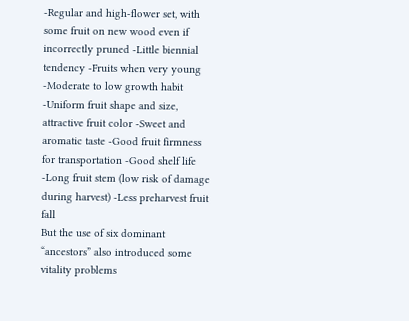-Regular and high-flower set, with some fruit on new wood even if incorrectly pruned -Little biennial tendency -Fruits when very young -Moderate to low growth habit -Uniform fruit shape and size, attractive fruit color -Sweet and aromatic taste -Good fruit firmness for transportation -Good shelf life -Long fruit stem (low risk of damage during harvest) -Less preharvest fruit fall
But the use of six dominant “ancestors” also introduced some vitality problems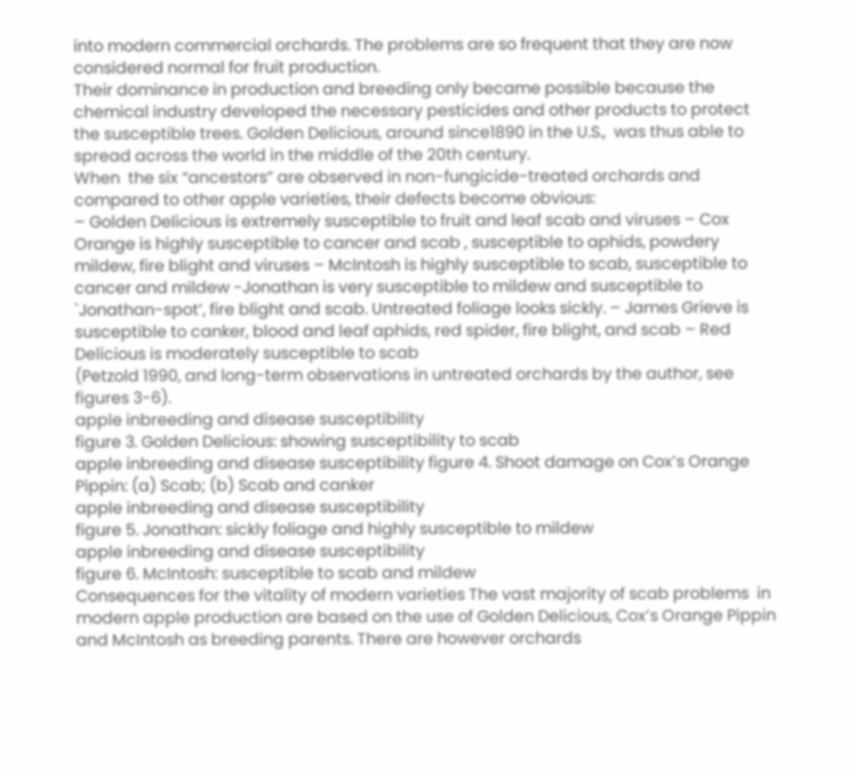into modern commercial orchards. The problems are so frequent that they are now considered normal for fruit production.
Their dominance in production and breeding only became possible because the chemical industry developed the necessary pesticides and other products to protect the susceptible trees. Golden Delicious, around since1890 in the U.S.,  was thus able to spread across the world in the middle of the 20th century.
When  the six “ancestors” are observed in non-fungicide-treated orchards and compared to other apple varieties, their defects become obvious:
– Golden Delicious is extremely susceptible to fruit and leaf scab and viruses – Cox Orange is highly susceptible to cancer and scab , susceptible to aphids, powdery mildew, fire blight and viruses – McIntosh is highly susceptible to scab, susceptible to cancer and mildew -Jonathan is very susceptible to mildew and susceptible to `Jonathan-spot’, fire blight and scab. Untreated foliage looks sickly. – James Grieve is susceptible to canker, blood and leaf aphids, red spider, fire blight, and scab – Red Delicious is moderately susceptible to scab
(Petzold 1990, and long-term observations in untreated orchards by the author, see figures 3-6).
apple inbreeding and disease susceptibility
figure 3. Golden Delicious: showing susceptibility to scab
apple inbreeding and disease susceptibility figure 4. Shoot damage on Cox’s Orange Pippin: (a) Scab; (b) Scab and canker
apple inbreeding and disease susceptibility
figure 5. Jonathan: sickly foliage and highly susceptible to mildew
apple inbreeding and disease susceptibility
figure 6. McIntosh: susceptible to scab and mildew
Consequences for the vitality of modern varieties The vast majority of scab problems  in modern apple production are based on the use of Golden Delicious, Cox’s Orange Pippin and McIntosh as breeding parents. There are however orchards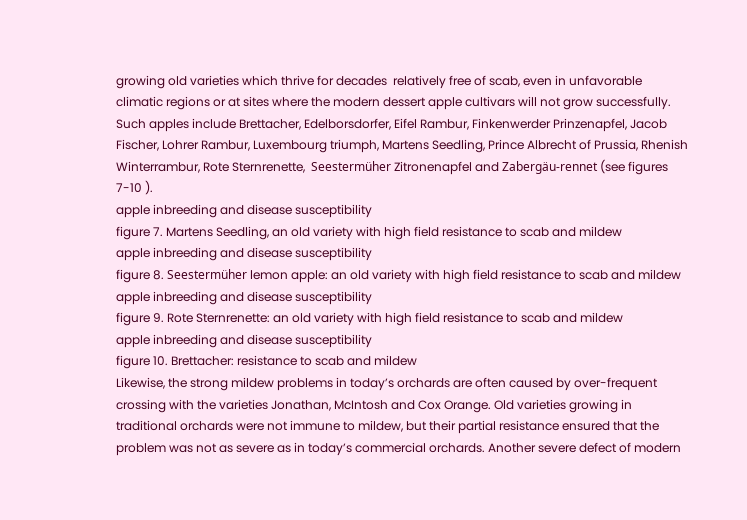growing old varieties which thrive for decades  relatively free of scab, even in unfavorable climatic regions or at sites where the modern dessert apple cultivars will not grow successfully. Such apples include Brettacher, Edelborsdorfer, Eifel Rambur, Finkenwerder Prinzenapfel, Jacob Fischer, Lohrer Rambur, Luxembourg triumph, Martens Seedling, Prince Albrecht of Prussia, Rhenish Winterrambur, Rote Sternrenette,  Seestermüher Zitronenapfel and Zabergäu-rennet (see figures 7-10 ).
apple inbreeding and disease susceptibility
figure 7. Martens Seedling, an old variety with high field resistance to scab and mildew
apple inbreeding and disease susceptibility
figure 8. Seestermüher lemon apple: an old variety with high field resistance to scab and mildew
apple inbreeding and disease susceptibility
figure 9. Rote Sternrenette: an old variety with high field resistance to scab and mildew
apple inbreeding and disease susceptibility
figure 10. Brettacher: resistance to scab and mildew
Likewise, the strong mildew problems in today’s orchards are often caused by over-frequent crossing with the varieties Jonathan, McIntosh and Cox Orange. Old varieties growing in traditional orchards were not immune to mildew, but their partial resistance ensured that the problem was not as severe as in today’s commercial orchards. Another severe defect of modern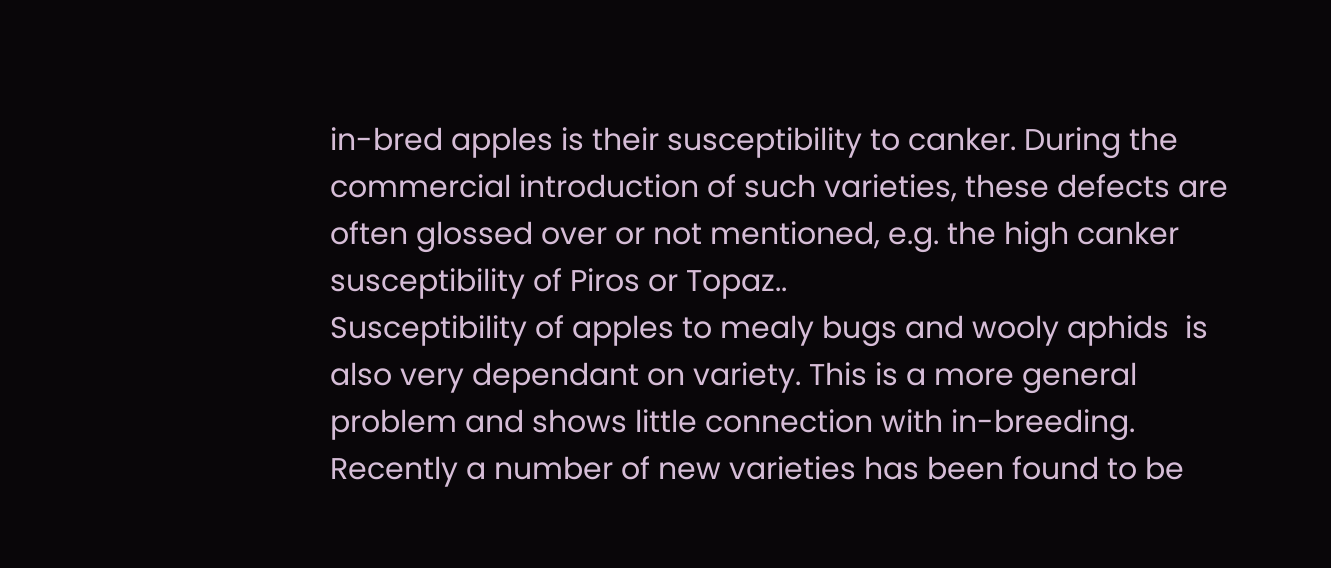in-bred apples is their susceptibility to canker. During the commercial introduction of such varieties, these defects are often glossed over or not mentioned, e.g. the high canker susceptibility of Piros or Topaz..
Susceptibility of apples to mealy bugs and wooly aphids  is also very dependant on variety. This is a more general problem and shows little connection with in-breeding.
Recently a number of new varieties has been found to be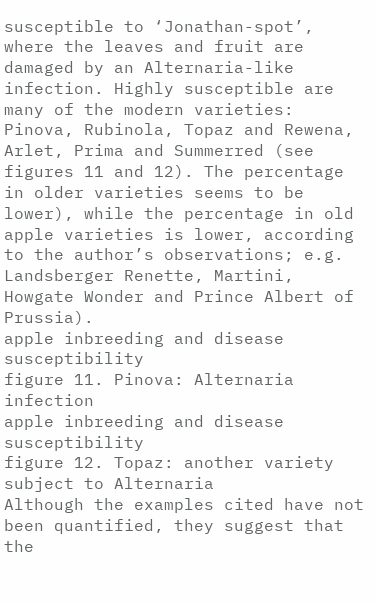susceptible to ‘Jonathan-spot’, where the leaves and fruit are damaged by an Alternaria-like infection. Highly susceptible are many of the modern varieties: Pinova, Rubinola, Topaz and Rewena, Arlet, Prima and Summerred (see figures 11 and 12). The percentage in older varieties seems to be lower), while the percentage in old apple varieties is lower, according to the author’s observations; e.g. Landsberger Renette, Martini, Howgate Wonder and Prince Albert of Prussia).
apple inbreeding and disease susceptibility
figure 11. Pinova: Alternaria infection
apple inbreeding and disease susceptibility
figure 12. Topaz: another variety subject to Alternaria
Although the examples cited have not been quantified, they suggest that the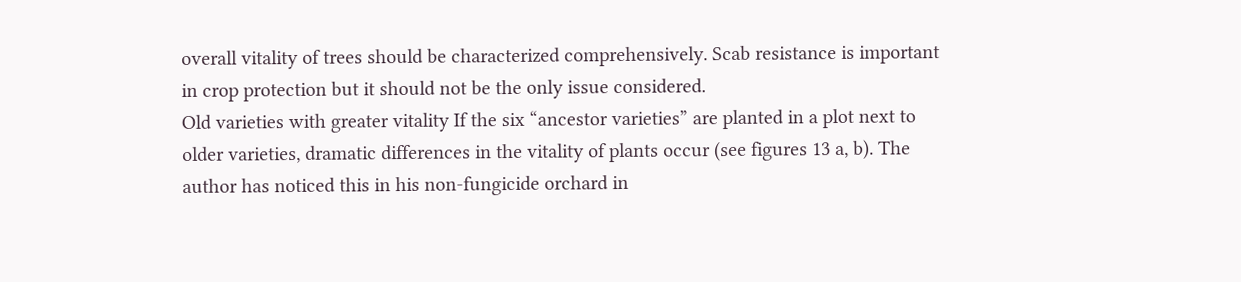overall vitality of trees should be characterized comprehensively. Scab resistance is important in crop protection but it should not be the only issue considered.
Old varieties with greater vitality If the six “ancestor varieties” are planted in a plot next to older varieties, dramatic differences in the vitality of plants occur (see figures 13 a, b). The author has noticed this in his non-fungicide orchard in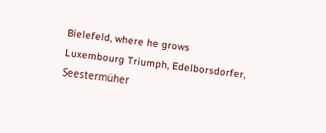Bielefeld, where he grows Luxembourg Triumph, Edelborsdorfer,  Seestermüher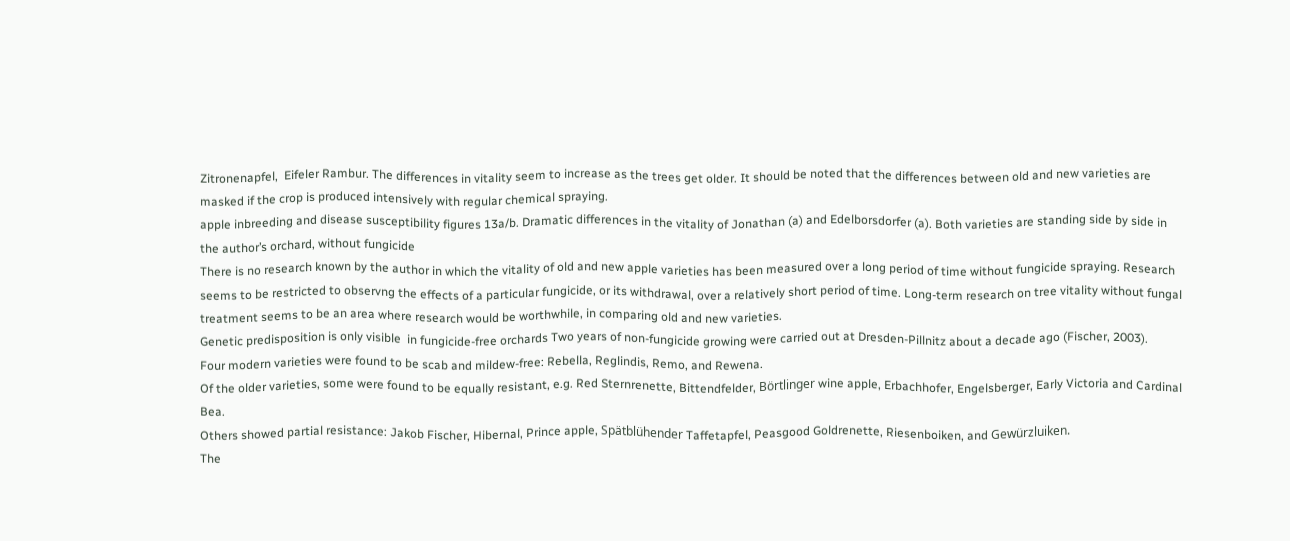Zitronenapfel,  Eifeler Rambur. The differences in vitality seem to increase as the trees get older. It should be noted that the differences between old and new varieties are masked if the crop is produced intensively with regular chemical spraying.
apple inbreeding and disease susceptibility figures 13a/b. Dramatic differences in the vitality of Jonathan (a) and Edelborsdorfer (a). Both varieties are standing side by side in the author’s orchard, without fungicide
There is no research known by the author in which the vitality of old and new apple varieties has been measured over a long period of time without fungicide spraying. Research seems to be restricted to observng the effects of a particular fungicide, or its withdrawal, over a relatively short period of time. Long-term research on tree vitality without fungal treatment seems to be an area where research would be worthwhile, in comparing old and new varieties.
Genetic predisposition is only visible  in fungicide-free orchards Two years of non-fungicide growing were carried out at Dresden-Pillnitz about a decade ago (Fischer, 2003).
Four modern varieties were found to be scab and mildew-free: Rebella, Reglindis, Remo, and Rewena.
Of the older varieties, some were found to be equally resistant, e.g. Red Sternrenette, Bittendfelder, Börtlinger wine apple, Erbachhofer, Engelsberger, Early Victoria and Cardinal Bea.
Others showed partial resistance: Jakob Fischer, Hibernal, Prince apple, Spätblühender Taffetapfel, Peasgood Goldrenette, Riesenboiken, and Gewürzluiken.
The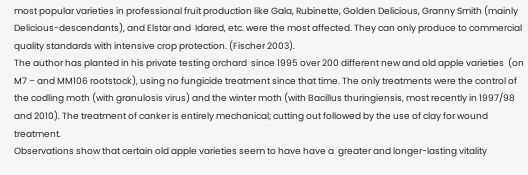most popular varieties in professional fruit production like Gala, Rubinette, Golden Delicious, Granny Smith (mainly Delicious-descendants), and Elstar and  Idared, etc. were the most affected. They can only produce to commercial quality standards with intensive crop protection. (Fischer 2003).
The author has planted in his private testing orchard  since 1995 over 200 different new and old apple varieties  (on M7 – and MM106 rootstock), using no fungicide treatment since that time. The only treatments were the control of the codling moth (with granulosis virus) and the winter moth (with Bacillus thuringiensis, most recently in 1997/98 and 2010). The treatment of canker is entirely mechanical; cutting out followed by the use of clay for wound treatment.
Observations show that certain old apple varieties seem to have have a  greater and longer-lasting vitality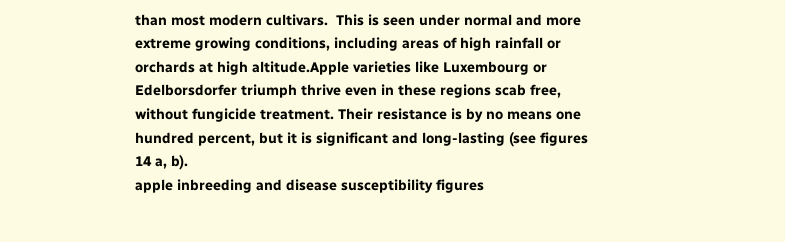than most modern cultivars.  This is seen under normal and more extreme growing conditions, including areas of high rainfall or orchards at high altitude.Apple varieties like Luxembourg or Edelborsdorfer triumph thrive even in these regions scab free, without fungicide treatment. Their resistance is by no means one hundred percent, but it is significant and long-lasting (see figures 14 a, b).
apple inbreeding and disease susceptibility figures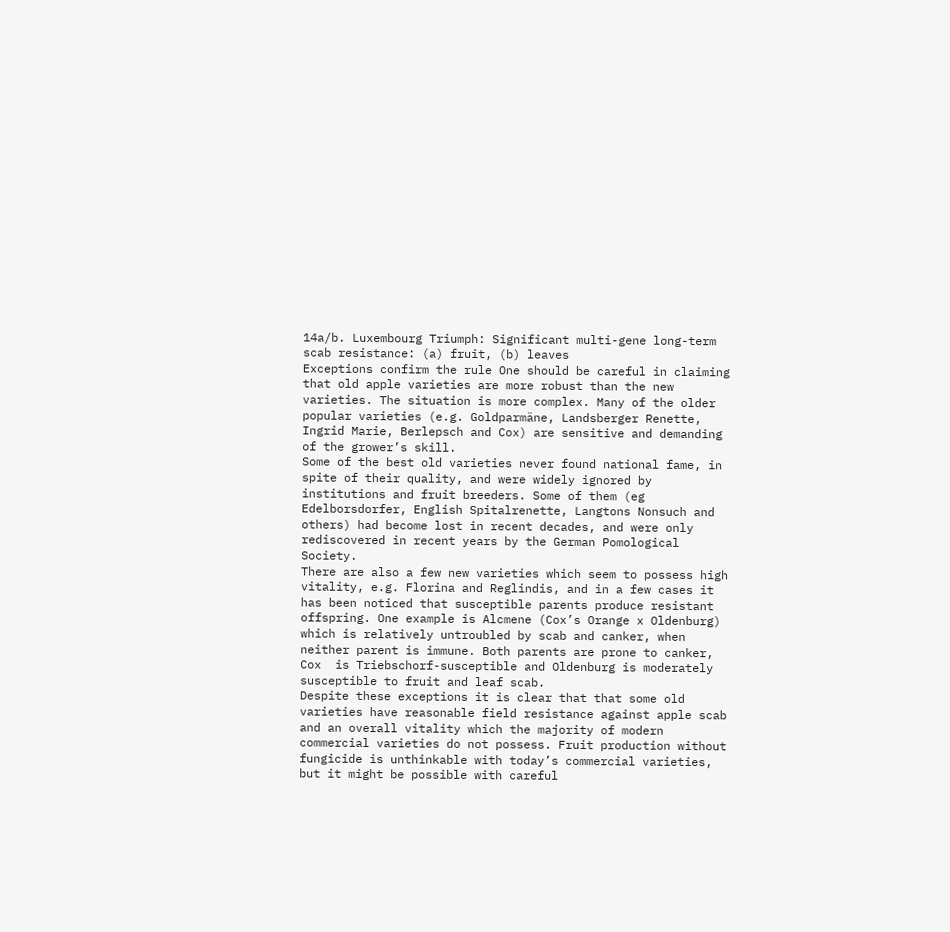14a/b. Luxembourg Triumph: Significant multi-gene long-term scab resistance: (a) fruit, (b) leaves
Exceptions confirm the rule One should be careful in claiming that old apple varieties are more robust than the new varieties. The situation is more complex. Many of the older popular varieties (e.g. Goldparmäne, Landsberger Renette, Ingrid Marie, Berlepsch and Cox) are sensitive and demanding of the grower’s skill.
Some of the best old varieties never found national fame, in spite of their quality, and were widely ignored by institutions and fruit breeders. Some of them (eg Edelborsdorfer, English Spitalrenette, Langtons Nonsuch and others) had become lost in recent decades, and were only rediscovered in recent years by the German Pomological Society.
There are also a few new varieties which seem to possess high vitality, e.g. Florina and Reglindis, and in a few cases it has been noticed that susceptible parents produce resistant offspring. One example is Alcmene (Cox’s Orange x Oldenburg) which is relatively untroubled by scab and canker, when neither parent is immune. Both parents are prone to canker, Cox  is Triebschorf-susceptible and Oldenburg is moderately susceptible to fruit and leaf scab.
Despite these exceptions it is clear that that some old varieties have reasonable field resistance against apple scab and an overall vitality which the majority of modern commercial varieties do not possess. Fruit production without fungicide is unthinkable with today’s commercial varieties, but it might be possible with careful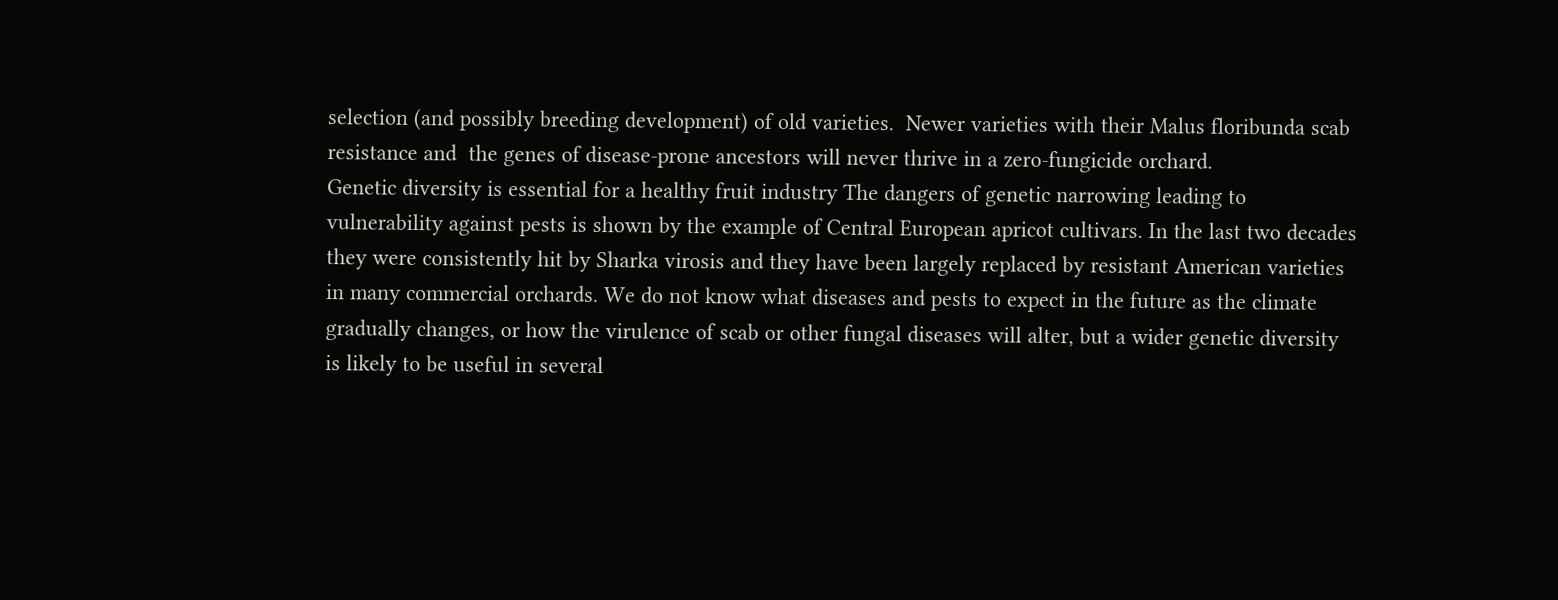selection (and possibly breeding development) of old varieties.  Newer varieties with their Malus floribunda scab resistance and  the genes of disease-prone ancestors will never thrive in a zero-fungicide orchard.
Genetic diversity is essential for a healthy fruit industry The dangers of genetic narrowing leading to vulnerability against pests is shown by the example of Central European apricot cultivars. In the last two decades they were consistently hit by Sharka virosis and they have been largely replaced by resistant American varieties in many commercial orchards. We do not know what diseases and pests to expect in the future as the climate gradually changes, or how the virulence of scab or other fungal diseases will alter, but a wider genetic diversity is likely to be useful in several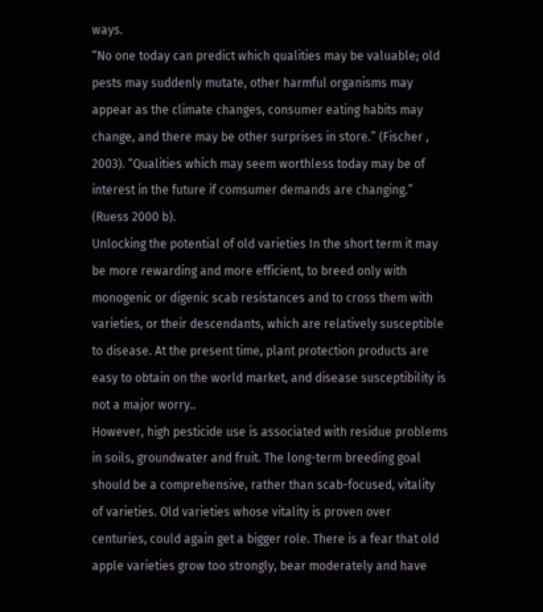ways.
“No one today can predict which qualities may be valuable; old pests may suddenly mutate, other harmful organisms may appear as the climate changes, consumer eating habits may change, and there may be other surprises in store.” (Fischer , 2003). “Qualities which may seem worthless today may be of interest in the future if comsumer demands are changing.” (Ruess 2000 b).
Unlocking the potential of old varieties In the short term it may be more rewarding and more efficient, to breed only with monogenic or digenic scab resistances and to cross them with varieties, or their descendants, which are relatively susceptible to disease. At the present time, plant protection products are easy to obtain on the world market, and disease susceptibility is not a major worry..
However, high pesticide use is associated with residue problems in soils, groundwater and fruit. The long-term breeding goal should be a comprehensive, rather than scab-focused, vitality of varieties. Old varieties whose vitality is proven over centuries, could again get a bigger role. There is a fear that old apple varieties grow too strongly, bear moderately and have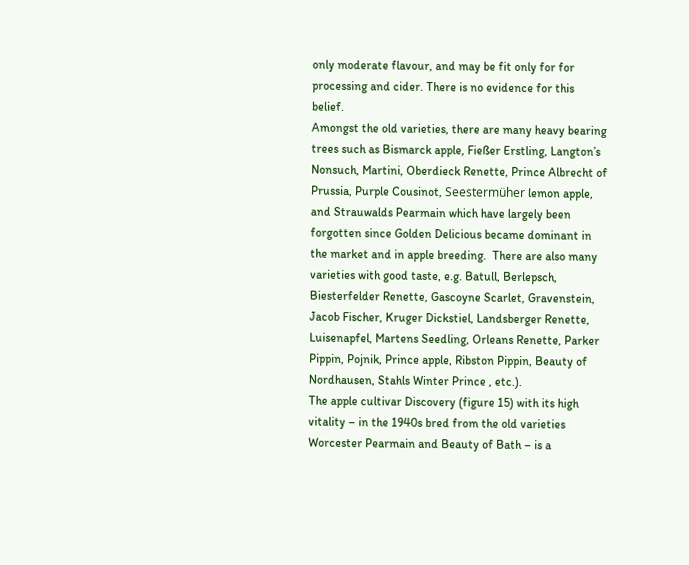only moderate flavour, and may be fit only for for processing and cider. There is no evidence for this belief.
Amongst the old varieties, there are many heavy bearing trees such as Bismarck apple, Fießer Erstling, Langton’s Nonsuch, Martini, Oberdieck Renette, Prince Albrecht of Prussia, Purple Cousinot, Seestermüher lemon apple, and Strauwalds Pearmain which have largely been forgotten since Golden Delicious became dominant in the market and in apple breeding.  There are also many varieties with good taste, e.g. Batull, Berlepsch, Biesterfelder Renette, Gascoyne Scarlet, Gravenstein, Jacob Fischer, Kruger Dickstiel, Landsberger Renette, Luisenapfel, Martens Seedling, Orleans Renette, Parker Pippin, Pojnik, Prince apple, Ribston Pippin, Beauty of Nordhausen, Stahls Winter Prince , etc.).
The apple cultivar Discovery (figure 15) with its high vitality – in the 1940s bred from the old varieties Worcester Pearmain and Beauty of Bath – is a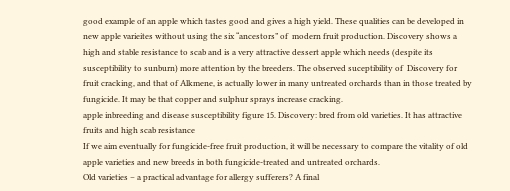good example of an apple which tastes good and gives a high yield. These qualities can be developed in new apple varieites without using the six “ancestors” of  modern fruit production. Discovery shows a high and stable resistance to scab and is a very attractive dessert apple which needs (despite its susceptibility to sunburn) more attention by the breeders. The observed suceptibility of  Discovery for fruit cracking, and that of Alkmene, is actually lower in many untreated orchards than in those treated by fungicide. It may be that copper and sulphur sprays increase cracking.
apple inbreeding and disease susceptibility figure 15. Discovery: bred from old varieties. It has attractive fruits and high scab resistance
If we aim eventually for fungicide-free fruit production, it will be necessary to compare the vitality of old apple varieties and new breeds in both fungicide-treated and untreated orchards.
Old varieties – a practical advantage for allergy sufferers? A final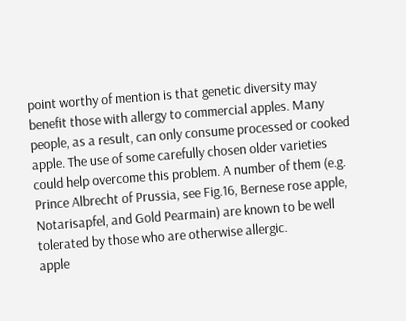point worthy of mention is that genetic diversity may benefit those with allergy to commercial apples. Many people, as a result, can only consume processed or cooked apple. The use of some carefully chosen older varieties could help overcome this problem. A number of them (e.g. Prince Albrecht of Prussia, see Fig.16, Bernese rose apple, Notarisapfel, and Gold Pearmain) are known to be well tolerated by those who are otherwise allergic.
apple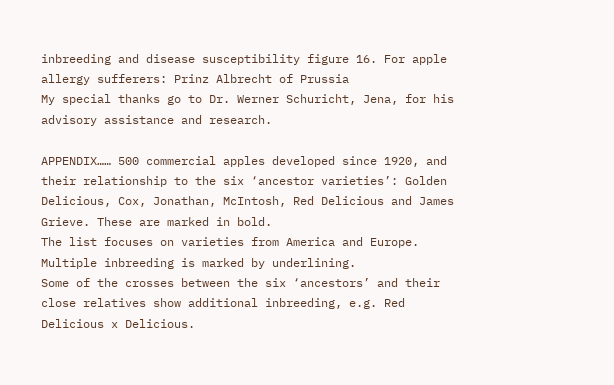inbreeding and disease susceptibility figure 16. For apple allergy sufferers: Prinz Albrecht of Prussia
My special thanks go to Dr. Werner Schuricht, Jena, for his advisory assistance and research.

APPENDIX…… 500 commercial apples developed since 1920, and their relationship to the six ‘ancestor varieties’: Golden Delicious, Cox, Jonathan, McIntosh, Red Delicious and James Grieve. These are marked in bold.
The list focuses on varieties from America and Europe.
Multiple inbreeding is marked by underlining.
Some of the crosses between the six ‘ancestors’ and their close relatives show additional inbreeding, e.g. Red Delicious x Delicious.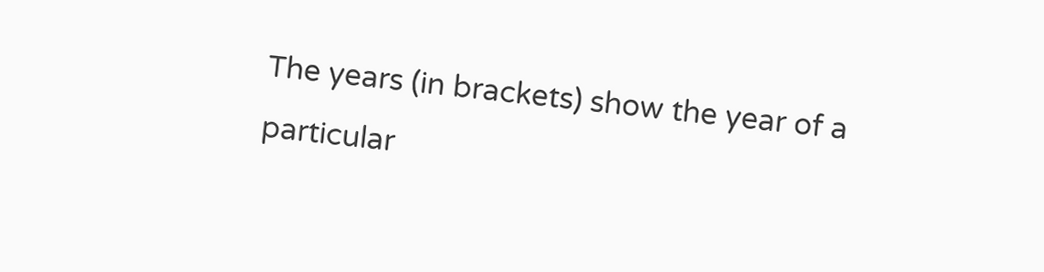The years (in brackets) show the year of a particular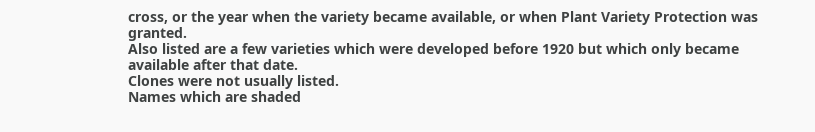cross, or the year when the variety became available, or when Plant Variety Protection was granted.
Also listed are a few varieties which were developed before 1920 but which only became available after that date.
Clones were not usually listed.
Names which are shaded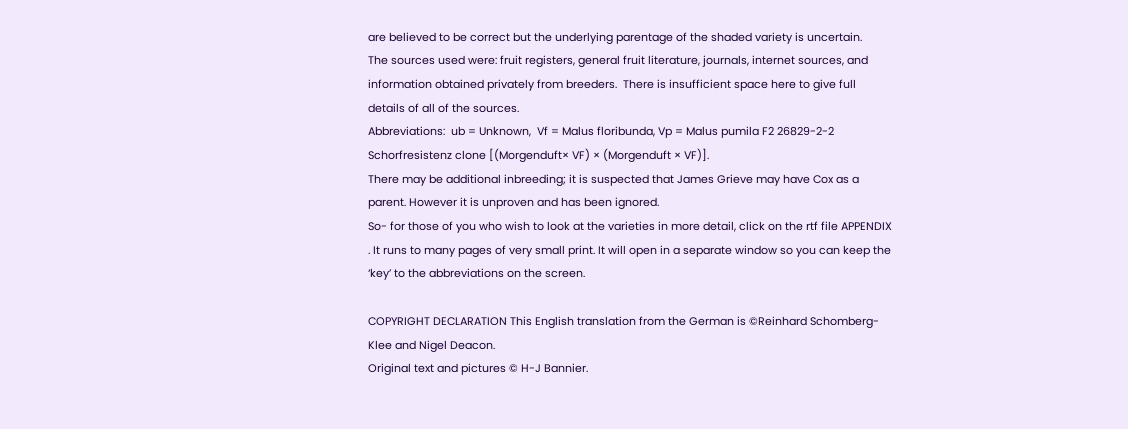are believed to be correct but the underlying parentage of the shaded variety is uncertain.
The sources used were: fruit registers, general fruit literature, journals, internet sources, and information obtained privately from breeders.  There is insufficient space here to give full details of all of the sources.
Abbreviations:  ub = Unknown,  Vf = Malus floribunda, Vp = Malus pumila F2 26829-2-2 Schorfresistenz clone [(Morgenduft× VF) × (Morgenduft × VF)].
There may be additional inbreeding; it is suspected that James Grieve may have Cox as a parent. However it is unproven and has been ignored.
So- for those of you who wish to look at the varieties in more detail, click on the rtf file APPENDIX . It runs to many pages of very small print. It will open in a separate window so you can keep the ‘key’ to the abbreviations on the screen.

COPYRIGHT DECLARATION This English translation from the German is ©Reinhard Schomberg-Klee and Nigel Deacon.
Original text and pictures © H-J Bannier.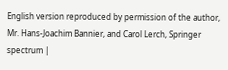English version reproduced by permission of the author, Mr. Hans-Joachim Bannier, and Carol Lerch, Springer spectrum |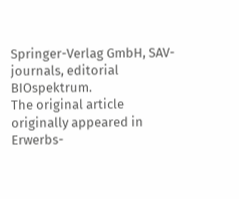Springer-Verlag GmbH, SAV-journals, editorial BIOspektrum.
The original article originally appeared in Erwerbs-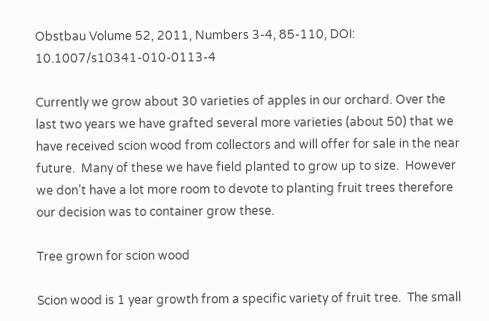Obstbau Volume 52, 2011, Numbers 3-4, 85-110, DOI: 10.1007/s10341-010-0113-4

Currently we grow about 30 varieties of apples in our orchard. Over the last two years we have grafted several more varieties (about 50) that we have received scion wood from collectors and will offer for sale in the near future.  Many of these we have field planted to grow up to size.  However we don’t have a lot more room to devote to planting fruit trees therefore our decision was to container grow these.

Tree grown for scion wood

Scion wood is 1 year growth from a specific variety of fruit tree.  The small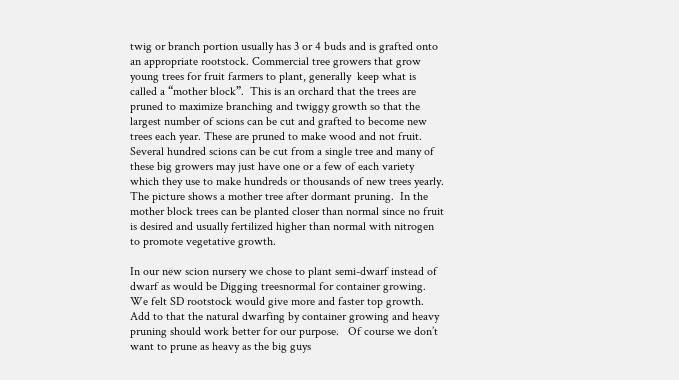twig or branch portion usually has 3 or 4 buds and is grafted onto an appropriate rootstock. Commercial tree growers that grow young trees for fruit farmers to plant, generally  keep what is called a “mother block”.  This is an orchard that the trees are pruned to maximize branching and twiggy growth so that the largest number of scions can be cut and grafted to become new trees each year. These are pruned to make wood and not fruit.  Several hundred scions can be cut from a single tree and many of these big growers may just have one or a few of each variety which they use to make hundreds or thousands of new trees yearly.   The picture shows a mother tree after dormant pruning.  In the mother block trees can be planted closer than normal since no fruit is desired and usually fertilized higher than normal with nitrogen to promote vegetative growth.

In our new scion nursery we chose to plant semi-dwarf instead of dwarf as would be Digging treesnormal for container growing.  We felt SD rootstock would give more and faster top growth. Add to that the natural dwarfing by container growing and heavy pruning should work better for our purpose.   Of course we don’t want to prune as heavy as the big guys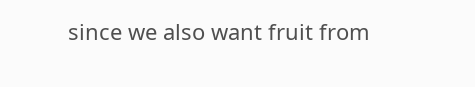since we also want fruit from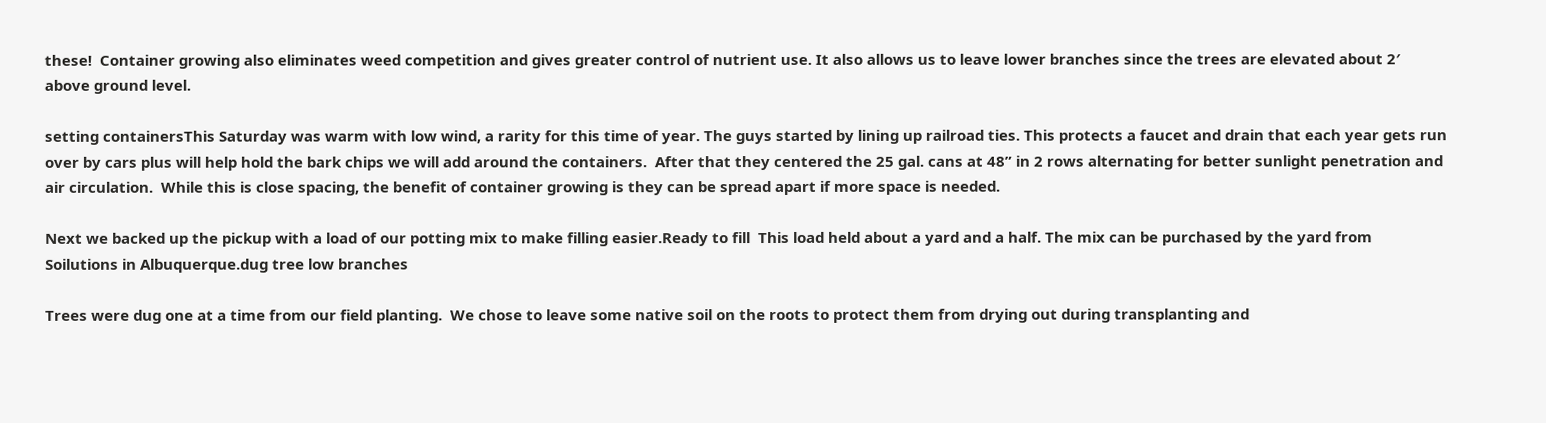these!  Container growing also eliminates weed competition and gives greater control of nutrient use. It also allows us to leave lower branches since the trees are elevated about 2′ above ground level.

setting containersThis Saturday was warm with low wind, a rarity for this time of year. The guys started by lining up railroad ties. This protects a faucet and drain that each year gets run over by cars plus will help hold the bark chips we will add around the containers.  After that they centered the 25 gal. cans at 48” in 2 rows alternating for better sunlight penetration and air circulation.  While this is close spacing, the benefit of container growing is they can be spread apart if more space is needed.

Next we backed up the pickup with a load of our potting mix to make filling easier.Ready to fill  This load held about a yard and a half. The mix can be purchased by the yard from Soilutions in Albuquerque.dug tree low branches

Trees were dug one at a time from our field planting.  We chose to leave some native soil on the roots to protect them from drying out during transplanting and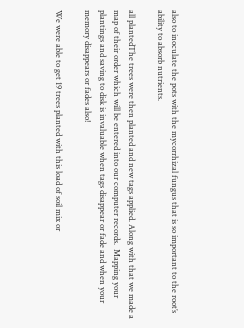also to inoculate the pots with the mycorrhizal fungus that is so important to the root’s ability to absorb nutrients.

all plantedThe trees were then planted and new tags applied. Along with that we made a map of their order which will be entered into our computer records.  Mapping your plantings and saving to disk is invaluable when tags disappear or fade and when your memory disappears or fades also!

We were able to get 19 trees planted with this load of soil mix or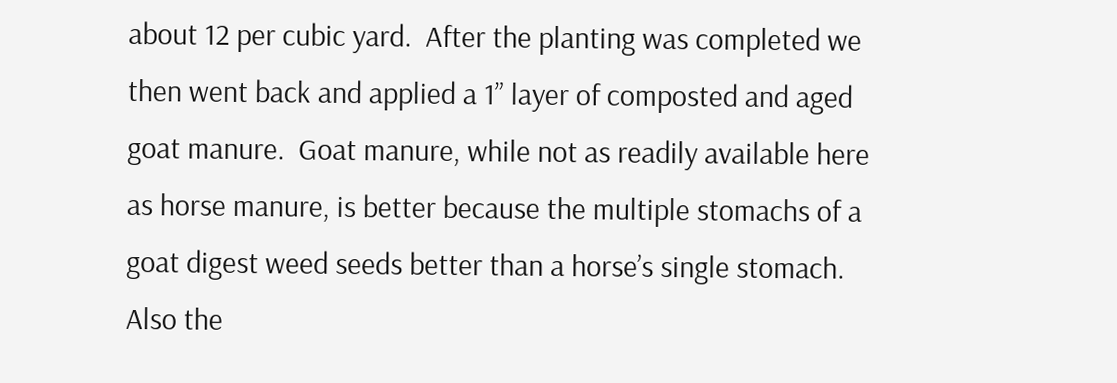about 12 per cubic yard.  After the planting was completed we then went back and applied a 1” layer of composted and aged goat manure.  Goat manure, while not as readily available here as horse manure, is better because the multiple stomachs of a goat digest weed seeds better than a horse’s single stomach.  Also the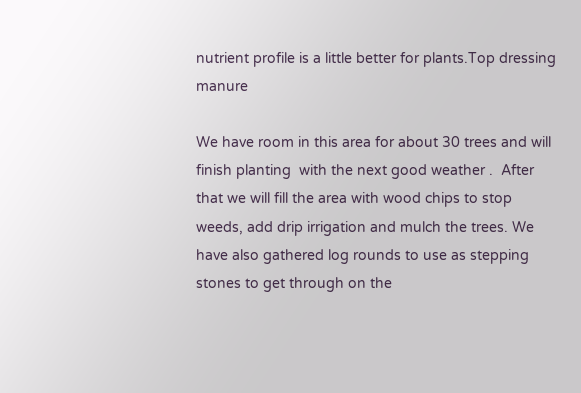nutrient profile is a little better for plants.Top dressing manure

We have room in this area for about 30 trees and will finish planting  with the next good weather .  After that we will fill the area with wood chips to stop weeds, add drip irrigation and mulch the trees. We have also gathered log rounds to use as stepping stones to get through on the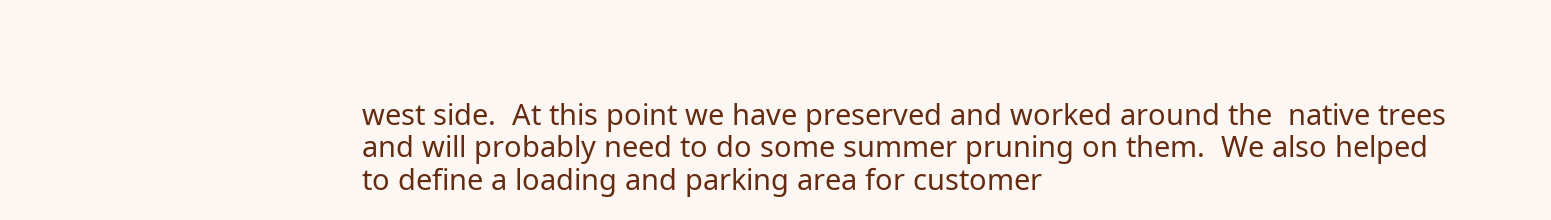west side.  At this point we have preserved and worked around the  native trees and will probably need to do some summer pruning on them.  We also helped to define a loading and parking area for customer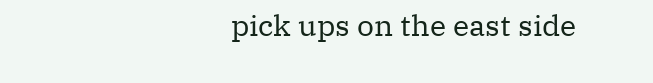pick ups on the east side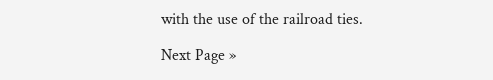with the use of the railroad ties.

Next Page »